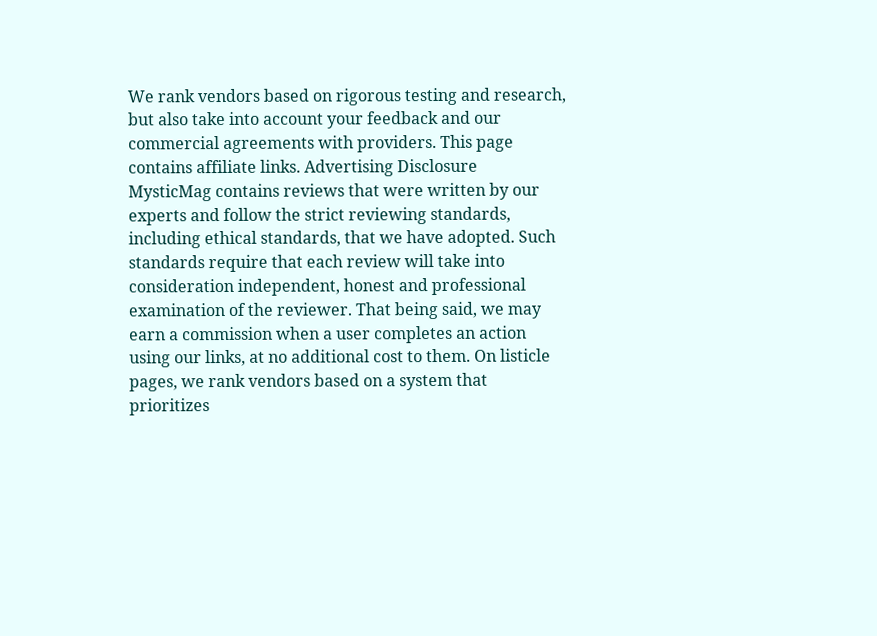We rank vendors based on rigorous testing and research, but also take into account your feedback and our commercial agreements with providers. This page contains affiliate links. Advertising Disclosure
MysticMag contains reviews that were written by our experts and follow the strict reviewing standards, including ethical standards, that we have adopted. Such standards require that each review will take into consideration independent, honest and professional examination of the reviewer. That being said, we may earn a commission when a user completes an action using our links, at no additional cost to them. On listicle pages, we rank vendors based on a system that prioritizes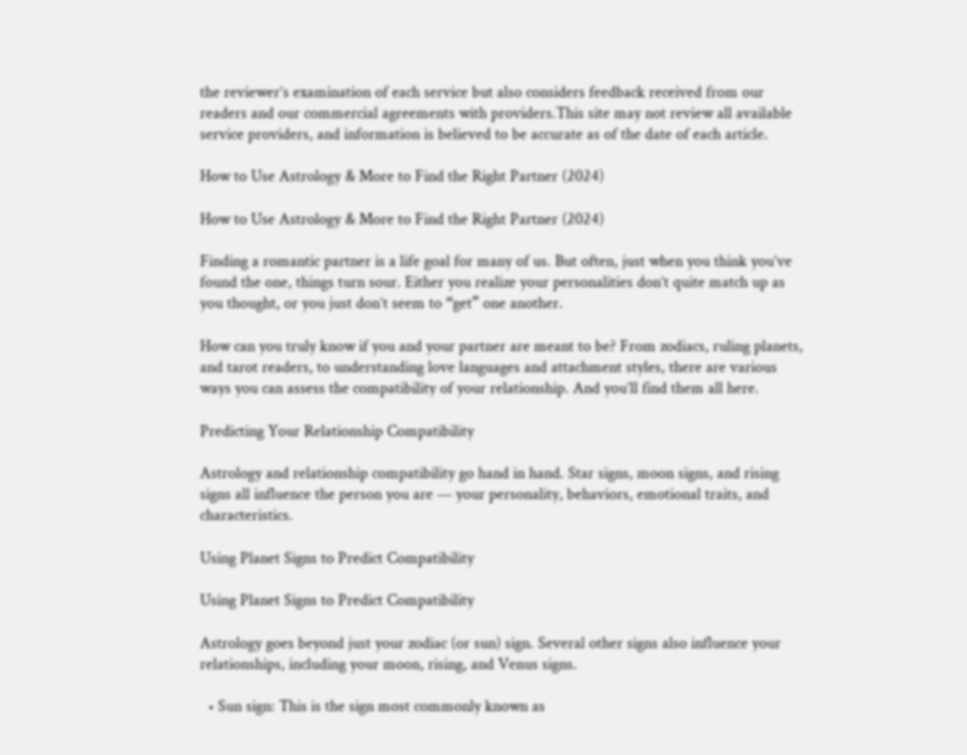the reviewer’s examination of each service but also considers feedback received from our readers and our commercial agreements with providers.This site may not review all available service providers, and information is believed to be accurate as of the date of each article.

How to Use Astrology & More to Find the Right Partner (2024)

How to Use Astrology & More to Find the Right Partner (2024)

Finding a romantic partner is a life goal for many of us. But often, just when you think you’ve found the one, things turn sour. Either you realize your personalities don’t quite match up as you thought, or you just don’t seem to “get” one another.

How can you truly know if you and your partner are meant to be? From zodiacs, ruling planets, and tarot readers, to understanding love languages and attachment styles, there are various ways you can assess the compatibility of your relationship. And you’ll find them all here.

Predicting Your Relationship Compatibility

Astrology and relationship compatibility go hand in hand. Star signs, moon signs, and rising signs all influence the person you are — your personality, behaviors, emotional traits, and characteristics.

Using Planet Signs to Predict Compatibility

Using Planet Signs to Predict Compatibility

Astrology goes beyond just your zodiac (or sun) sign. Several other signs also influence your relationships, including your moon, rising, and Venus signs.

  • Sun sign: This is the sign most commonly known as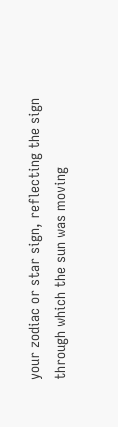your zodiac or star sign, reflecting the sign through which the sun was moving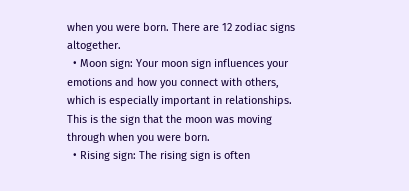when you were born. There are 12 zodiac signs altogether.
  • Moon sign: Your moon sign influences your emotions and how you connect with others, which is especially important in relationships. This is the sign that the moon was moving through when you were born.
  • Rising sign: The rising sign is often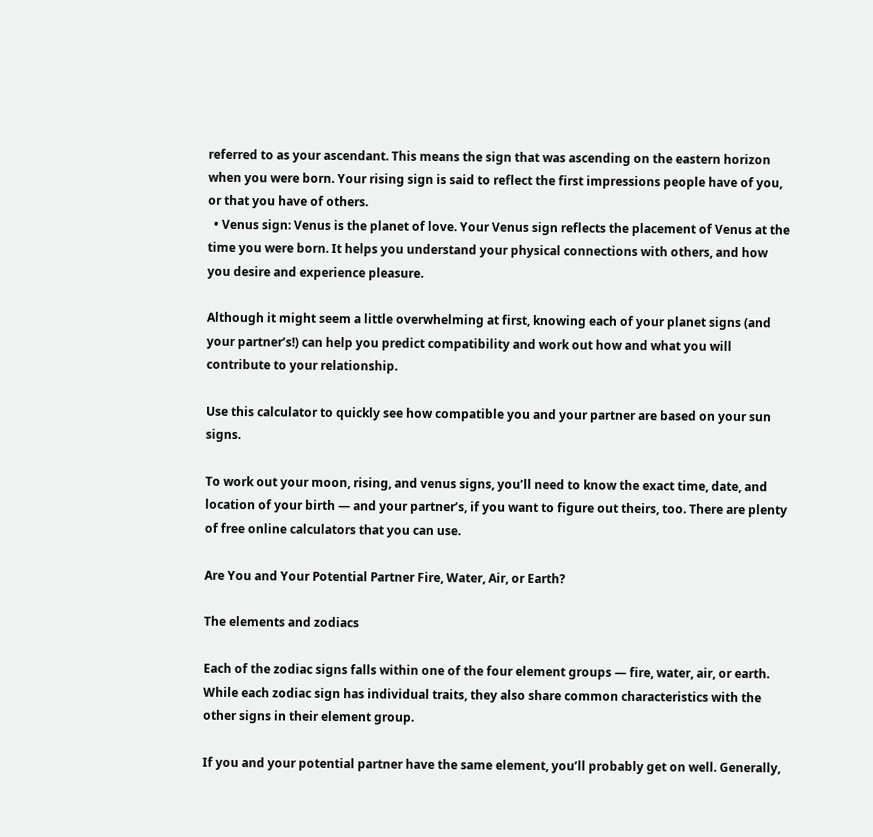referred to as your ascendant. This means the sign that was ascending on the eastern horizon when you were born. Your rising sign is said to reflect the first impressions people have of you, or that you have of others.
  • Venus sign: Venus is the planet of love. Your Venus sign reflects the placement of Venus at the time you were born. It helps you understand your physical connections with others, and how you desire and experience pleasure.

Although it might seem a little overwhelming at first, knowing each of your planet signs (and your partner’s!) can help you predict compatibility and work out how and what you will contribute to your relationship.

Use this calculator to quickly see how compatible you and your partner are based on your sun signs.

To work out your moon, rising, and venus signs, you’ll need to know the exact time, date, and location of your birth — and your partner’s, if you want to figure out theirs, too. There are plenty of free online calculators that you can use.

Are You and Your Potential Partner Fire, Water, Air, or Earth?

The elements and zodiacs

Each of the zodiac signs falls within one of the four element groups — fire, water, air, or earth. While each zodiac sign has individual traits, they also share common characteristics with the other signs in their element group.

If you and your potential partner have the same element, you’ll probably get on well. Generally,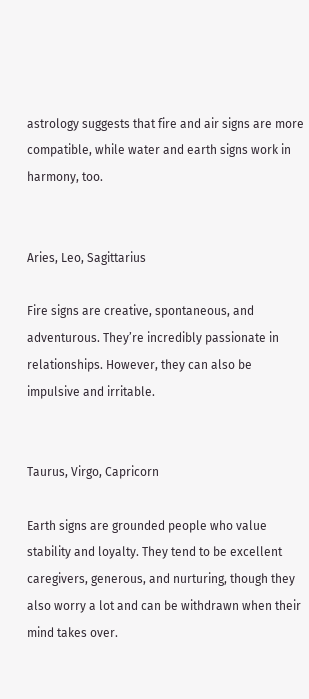astrology suggests that fire and air signs are more compatible, while water and earth signs work in harmony, too.


Aries, Leo, Sagittarius

Fire signs are creative, spontaneous, and adventurous. They’re incredibly passionate in relationships. However, they can also be impulsive and irritable.


Taurus, Virgo, Capricorn

Earth signs are grounded people who value stability and loyalty. They tend to be excellent caregivers, generous, and nurturing, though they also worry a lot and can be withdrawn when their mind takes over.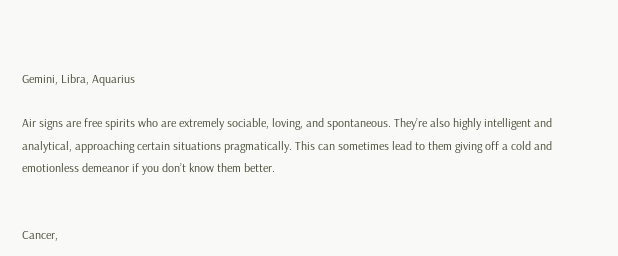Gemini, Libra, Aquarius

Air signs are free spirits who are extremely sociable, loving, and spontaneous. They’re also highly intelligent and analytical, approaching certain situations pragmatically. This can sometimes lead to them giving off a cold and emotionless demeanor if you don’t know them better.


Cancer,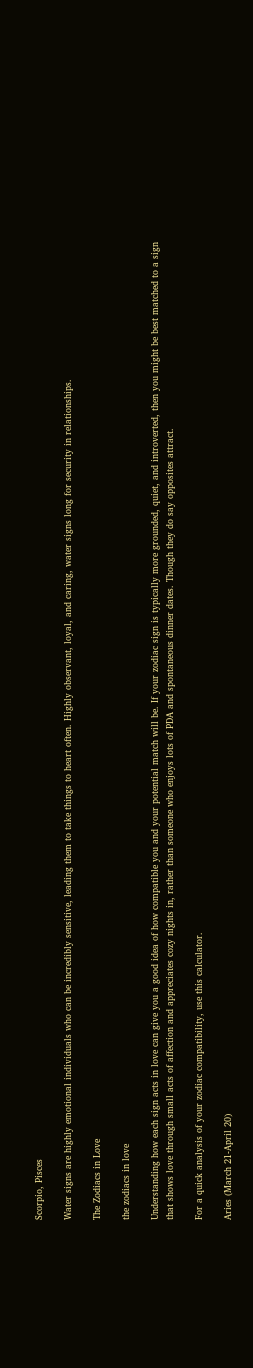Scorpio, Pisces

Water signs are highly emotional individuals who can be incredibly sensitive, leading them to take things to heart often. Highly observant, loyal, and caring, water signs long for security in relationships.

The Zodiacs in Love

the zodiacs in love

Understanding how each sign acts in love can give you a good idea of how compatible you and your potential match will be. If your zodiac sign is typically more grounded, quiet, and introverted, then you might be best matched to a sign that shows love through small acts of affection and appreciates cozy nights in, rather than someone who enjoys lots of PDA and spontaneous dinner dates. Though they do say opposites attract.

For a quick analysis of your zodiac compatibility, use this calculator.

Aries (March 21-April 20)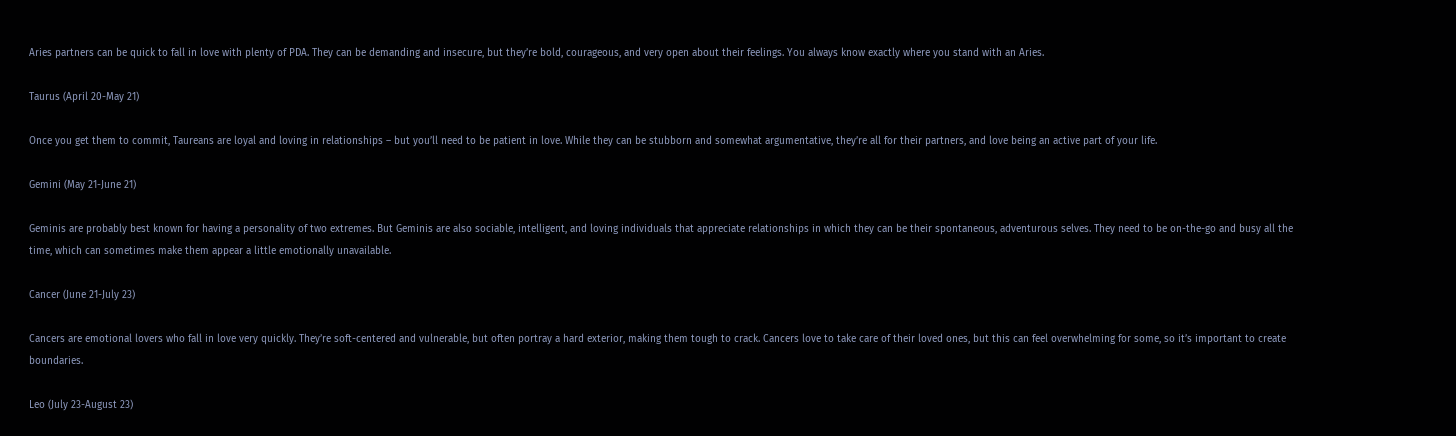Aries partners can be quick to fall in love with plenty of PDA. They can be demanding and insecure, but they’re bold, courageous, and very open about their feelings. You always know exactly where you stand with an Aries.

Taurus (April 20-May 21)

Once you get them to commit, Taureans are loyal and loving in relationships – but you’ll need to be patient in love. While they can be stubborn and somewhat argumentative, they’re all for their partners, and love being an active part of your life.

Gemini (May 21-June 21)

Geminis are probably best known for having a personality of two extremes. But Geminis are also sociable, intelligent, and loving individuals that appreciate relationships in which they can be their spontaneous, adventurous selves. They need to be on-the-go and busy all the time, which can sometimes make them appear a little emotionally unavailable.

Cancer (June 21-July 23)

Cancers are emotional lovers who fall in love very quickly. They’re soft-centered and vulnerable, but often portray a hard exterior, making them tough to crack. Cancers love to take care of their loved ones, but this can feel overwhelming for some, so it’s important to create boundaries.

Leo (July 23-August 23)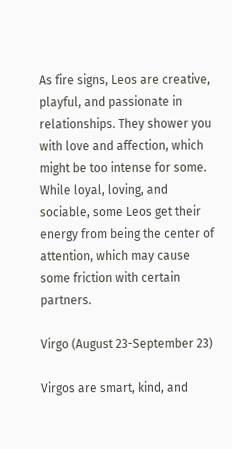As fire signs, Leos are creative, playful, and passionate in relationships. They shower you with love and affection, which might be too intense for some. While loyal, loving, and sociable, some Leos get their energy from being the center of attention, which may cause some friction with certain partners.

Virgo (August 23-September 23)

Virgos are smart, kind, and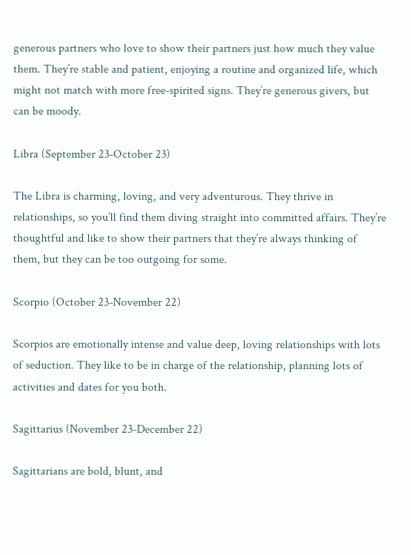generous partners who love to show their partners just how much they value them. They’re stable and patient, enjoying a routine and organized life, which might not match with more free-spirited signs. They’re generous givers, but can be moody.

Libra (September 23-October 23)

The Libra is charming, loving, and very adventurous. They thrive in relationships, so you’ll find them diving straight into committed affairs. They’re thoughtful and like to show their partners that they’re always thinking of them, but they can be too outgoing for some.

Scorpio (October 23-November 22)

Scorpios are emotionally intense and value deep, loving relationships with lots of seduction. They like to be in charge of the relationship, planning lots of activities and dates for you both.

Sagittarius (November 23-December 22)

Sagittarians are bold, blunt, and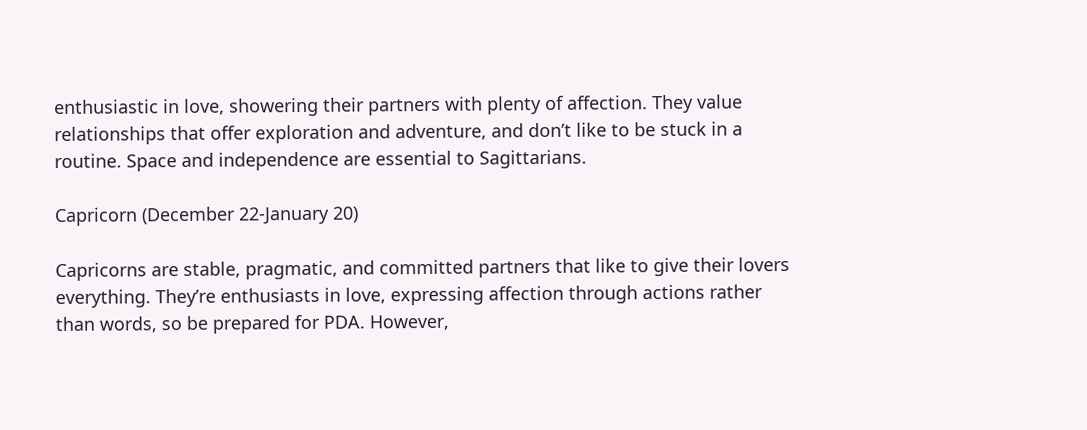enthusiastic in love, showering their partners with plenty of affection. They value relationships that offer exploration and adventure, and don’t like to be stuck in a routine. Space and independence are essential to Sagittarians.

Capricorn (December 22-January 20)

Capricorns are stable, pragmatic, and committed partners that like to give their lovers everything. They’re enthusiasts in love, expressing affection through actions rather than words, so be prepared for PDA. However,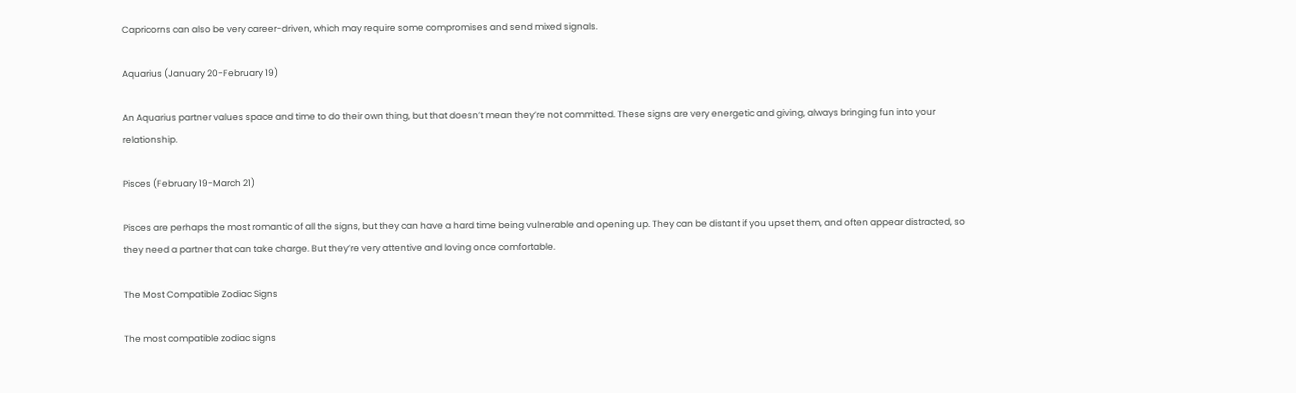Capricorns can also be very career-driven, which may require some compromises and send mixed signals.

Aquarius (January 20-February 19)

An Aquarius partner values space and time to do their own thing, but that doesn’t mean they’re not committed. These signs are very energetic and giving, always bringing fun into your relationship.

Pisces (February 19-March 21)

Pisces are perhaps the most romantic of all the signs, but they can have a hard time being vulnerable and opening up. They can be distant if you upset them, and often appear distracted, so they need a partner that can take charge. But they’re very attentive and loving once comfortable.

The Most Compatible Zodiac Signs

The most compatible zodiac signs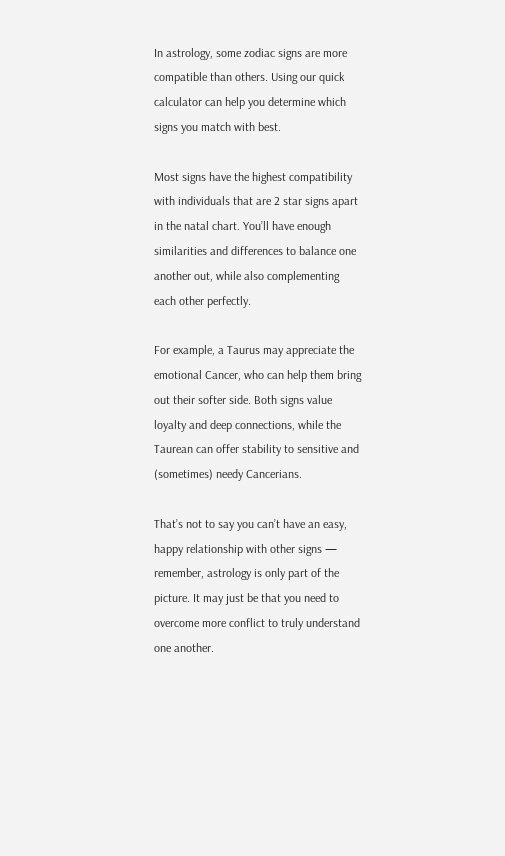In astrology, some zodiac signs are more compatible than others. Using our quick calculator can help you determine which signs you match with best.

Most signs have the highest compatibility with individuals that are 2 star signs apart in the natal chart. You’ll have enough similarities and differences to balance one another out, while also complementing each other perfectly.

For example, a Taurus may appreciate the emotional Cancer, who can help them bring out their softer side. Both signs value loyalty and deep connections, while the Taurean can offer stability to sensitive and (sometimes) needy Cancerians.

That’s not to say you can’t have an easy, happy relationship with other signs — remember, astrology is only part of the picture. It may just be that you need to overcome more conflict to truly understand one another.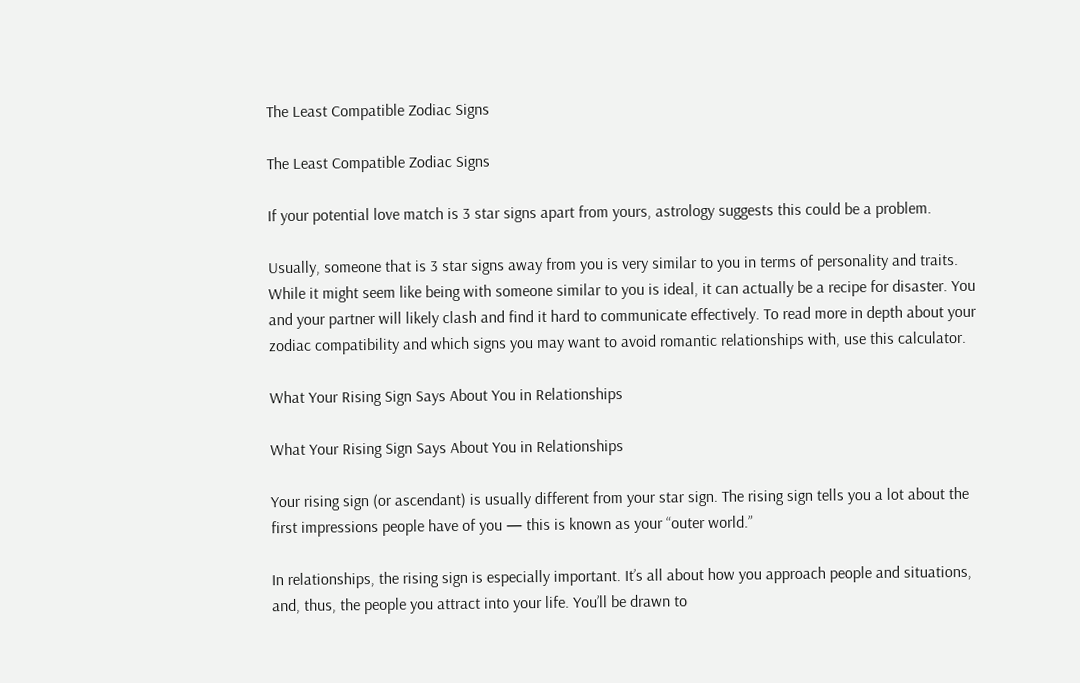The Least Compatible Zodiac Signs

The Least Compatible Zodiac Signs

If your potential love match is 3 star signs apart from yours, astrology suggests this could be a problem.

Usually, someone that is 3 star signs away from you is very similar to you in terms of personality and traits. While it might seem like being with someone similar to you is ideal, it can actually be a recipe for disaster. You and your partner will likely clash and find it hard to communicate effectively. To read more in depth about your zodiac compatibility and which signs you may want to avoid romantic relationships with, use this calculator.

What Your Rising Sign Says About You in Relationships

What Your Rising Sign Says About You in Relationships

Your rising sign (or ascendant) is usually different from your star sign. The rising sign tells you a lot about the first impressions people have of you — this is known as your “outer world.”

In relationships, the rising sign is especially important. It’s all about how you approach people and situations, and, thus, the people you attract into your life. You’ll be drawn to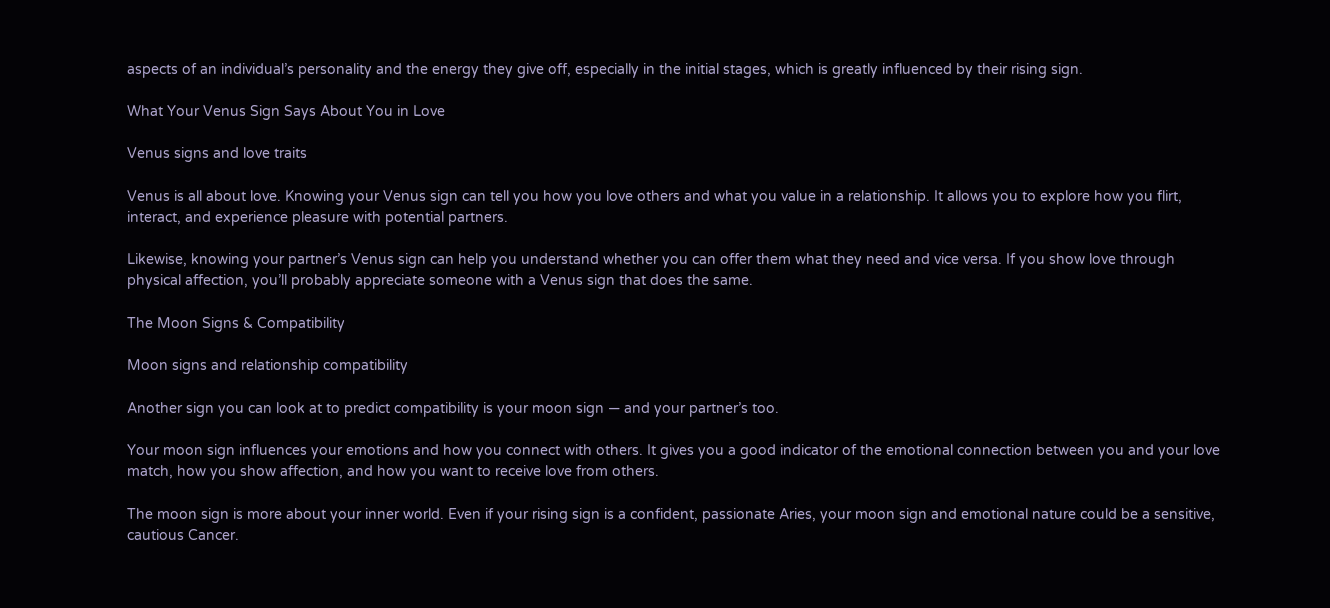aspects of an individual’s personality and the energy they give off, especially in the initial stages, which is greatly influenced by their rising sign.

What Your Venus Sign Says About You in Love

Venus signs and love traits

Venus is all about love. Knowing your Venus sign can tell you how you love others and what you value in a relationship. It allows you to explore how you flirt, interact, and experience pleasure with potential partners.

Likewise, knowing your partner’s Venus sign can help you understand whether you can offer them what they need and vice versa. If you show love through physical affection, you’ll probably appreciate someone with a Venus sign that does the same.

The Moon Signs & Compatibility

Moon signs and relationship compatibility

Another sign you can look at to predict compatibility is your moon sign — and your partner’s too.

Your moon sign influences your emotions and how you connect with others. It gives you a good indicator of the emotional connection between you and your love match, how you show affection, and how you want to receive love from others.

The moon sign is more about your inner world. Even if your rising sign is a confident, passionate Aries, your moon sign and emotional nature could be a sensitive, cautious Cancer.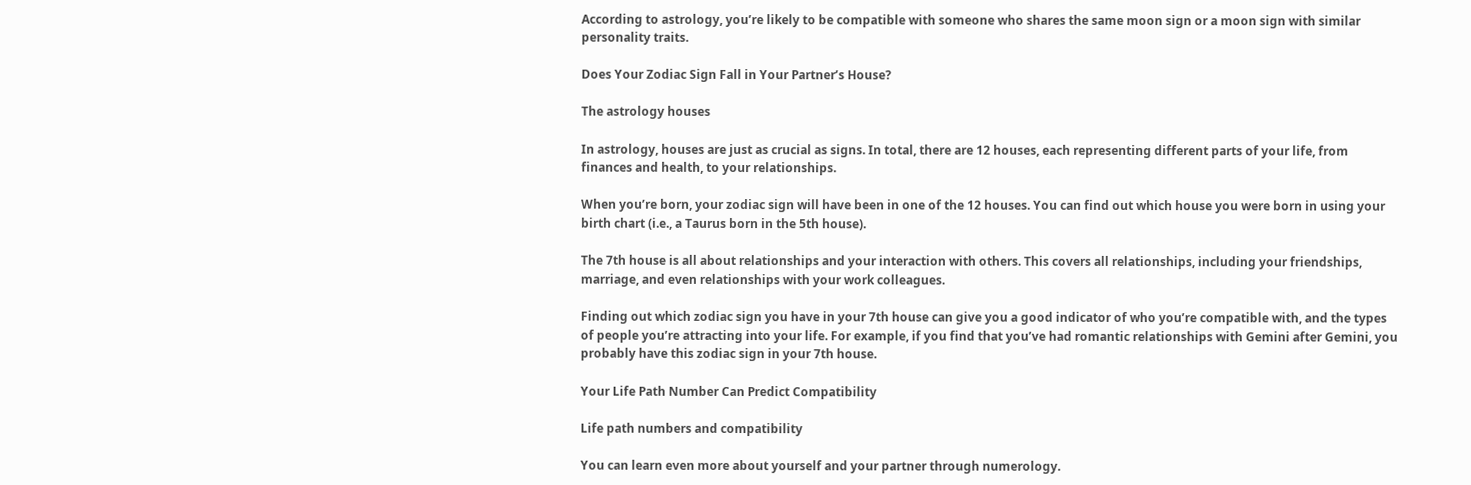According to astrology, you’re likely to be compatible with someone who shares the same moon sign or a moon sign with similar personality traits.

Does Your Zodiac Sign Fall in Your Partner’s House?

The astrology houses

In astrology, houses are just as crucial as signs. In total, there are 12 houses, each representing different parts of your life, from finances and health, to your relationships.

When you’re born, your zodiac sign will have been in one of the 12 houses. You can find out which house you were born in using your birth chart (i.e., a Taurus born in the 5th house).

The 7th house is all about relationships and your interaction with others. This covers all relationships, including your friendships, marriage, and even relationships with your work colleagues.

Finding out which zodiac sign you have in your 7th house can give you a good indicator of who you’re compatible with, and the types of people you’re attracting into your life. For example, if you find that you’ve had romantic relationships with Gemini after Gemini, you probably have this zodiac sign in your 7th house.

Your Life Path Number Can Predict Compatibility

Life path numbers and compatibility

You can learn even more about yourself and your partner through numerology.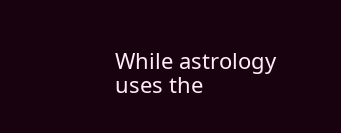While astrology uses the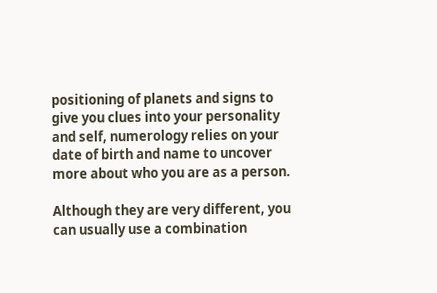positioning of planets and signs to give you clues into your personality and self, numerology relies on your date of birth and name to uncover more about who you are as a person.

Although they are very different, you can usually use a combination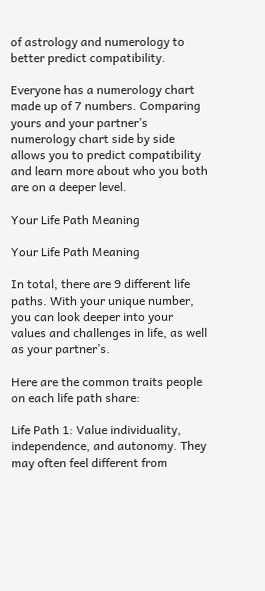of astrology and numerology to better predict compatibility.

Everyone has a numerology chart made up of 7 numbers. Comparing yours and your partner’s numerology chart side by side allows you to predict compatibility and learn more about who you both are on a deeper level.

Your Life Path Meaning

Your Life Path Meaning

In total, there are 9 different life paths. With your unique number, you can look deeper into your values and challenges in life, as well as your partner’s.

Here are the common traits people on each life path share:

Life Path 1: Value individuality, independence, and autonomy. They may often feel different from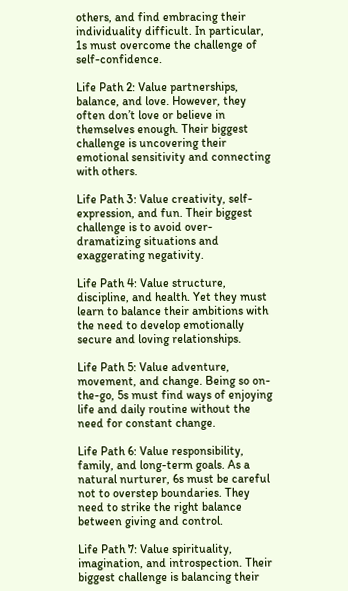others, and find embracing their individuality difficult. In particular, 1s must overcome the challenge of self-confidence.

Life Path 2: Value partnerships, balance, and love. However, they often don’t love or believe in themselves enough. Their biggest challenge is uncovering their emotional sensitivity and connecting with others.

Life Path 3: Value creativity, self-expression, and fun. Their biggest challenge is to avoid over-dramatizing situations and exaggerating negativity.

Life Path 4: Value structure, discipline, and health. Yet they must learn to balance their ambitions with the need to develop emotionally secure and loving relationships.

Life Path 5: Value adventure, movement, and change. Being so on-the-go, 5s must find ways of enjoying life and daily routine without the need for constant change.

Life Path 6: Value responsibility, family, and long-term goals. As a natural nurturer, 6s must be careful not to overstep boundaries. They need to strike the right balance between giving and control.

Life Path 7: Value spirituality, imagination, and introspection. Their biggest challenge is balancing their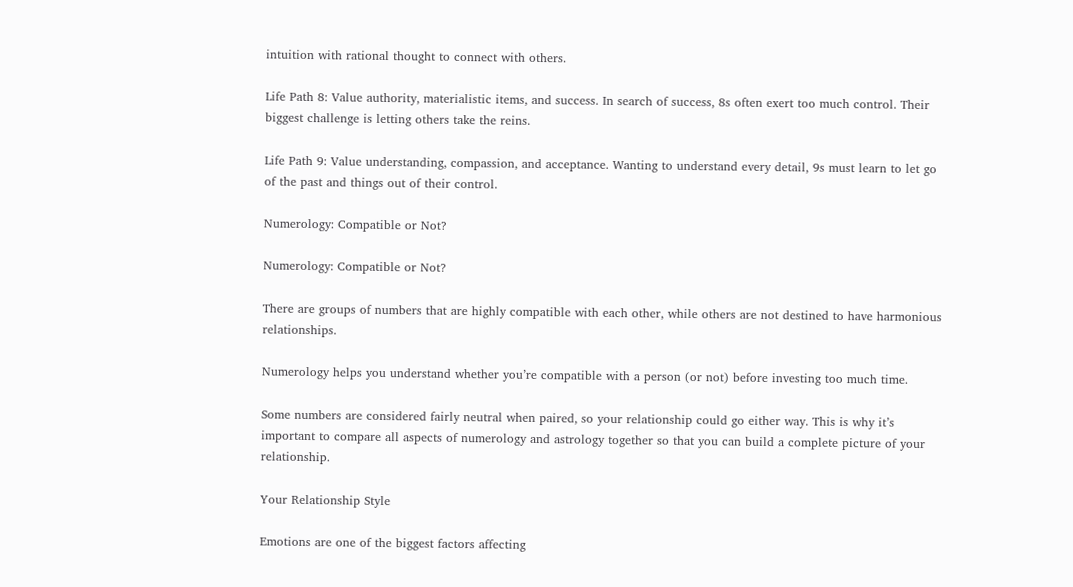intuition with rational thought to connect with others.

Life Path 8: Value authority, materialistic items, and success. In search of success, 8s often exert too much control. Their biggest challenge is letting others take the reins.

Life Path 9: Value understanding, compassion, and acceptance. Wanting to understand every detail, 9s must learn to let go of the past and things out of their control.

Numerology: Compatible or Not?

Numerology: Compatible or Not?

There are groups of numbers that are highly compatible with each other, while others are not destined to have harmonious relationships.

Numerology helps you understand whether you’re compatible with a person (or not) before investing too much time.

Some numbers are considered fairly neutral when paired, so your relationship could go either way. This is why it’s important to compare all aspects of numerology and astrology together so that you can build a complete picture of your relationship.

Your Relationship Style

Emotions are one of the biggest factors affecting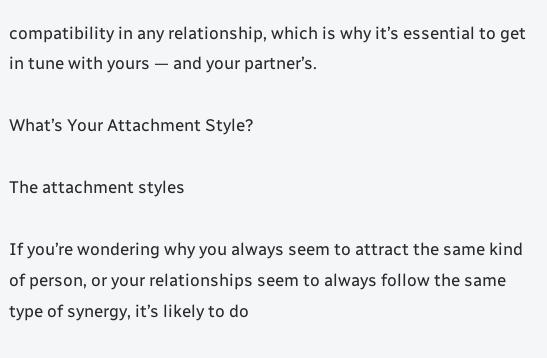compatibility in any relationship, which is why it’s essential to get in tune with yours — and your partner’s.

What’s Your Attachment Style?

The attachment styles

If you’re wondering why you always seem to attract the same kind of person, or your relationships seem to always follow the same type of synergy, it’s likely to do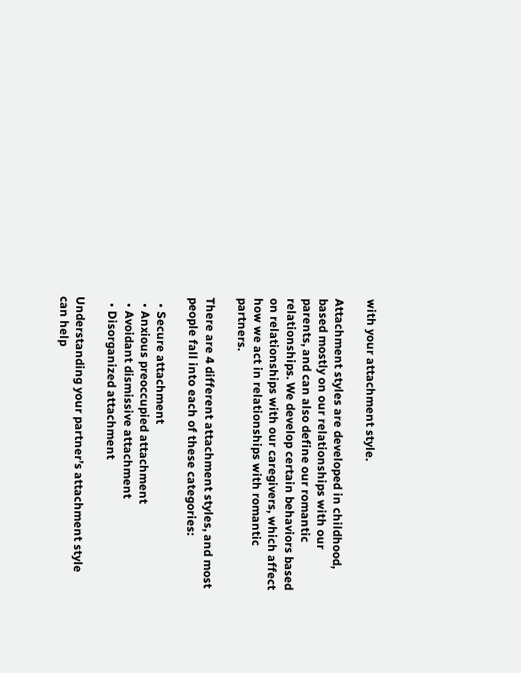with your attachment style.

Attachment styles are developed in childhood, based mostly on our relationships with our parents, and can also define our romantic relationships. We develop certain behaviors based on relationships with our caregivers, which affect how we act in relationships with romantic partners.

There are 4 different attachment styles, and most people fall into each of these categories:

  • Secure attachment
  • Anxious preoccupied attachment
  • Avoidant dismissive attachment
  • Disorganized attachment

Understanding your partner’s attachment style can help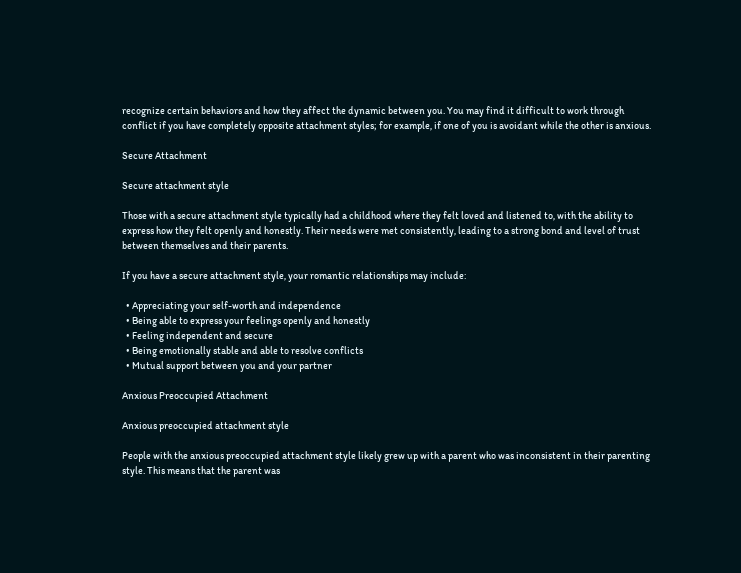recognize certain behaviors and how they affect the dynamic between you. You may find it difficult to work through conflict if you have completely opposite attachment styles; for example, if one of you is avoidant while the other is anxious.

Secure Attachment

Secure attachment style

Those with a secure attachment style typically had a childhood where they felt loved and listened to, with the ability to express how they felt openly and honestly. Their needs were met consistently, leading to a strong bond and level of trust between themselves and their parents.

If you have a secure attachment style, your romantic relationships may include:

  • Appreciating your self-worth and independence
  • Being able to express your feelings openly and honestly
  • Feeling independent and secure
  • Being emotionally stable and able to resolve conflicts
  • Mutual support between you and your partner

Anxious Preoccupied Attachment

Anxious preoccupied attachment style

People with the anxious preoccupied attachment style likely grew up with a parent who was inconsistent in their parenting style. This means that the parent was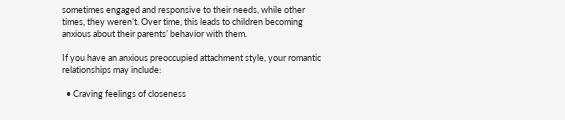sometimes engaged and responsive to their needs, while other times, they weren’t. Over time, this leads to children becoming anxious about their parents’ behavior with them.

If you have an anxious preoccupied attachment style, your romantic relationships may include:

  • Craving feelings of closeness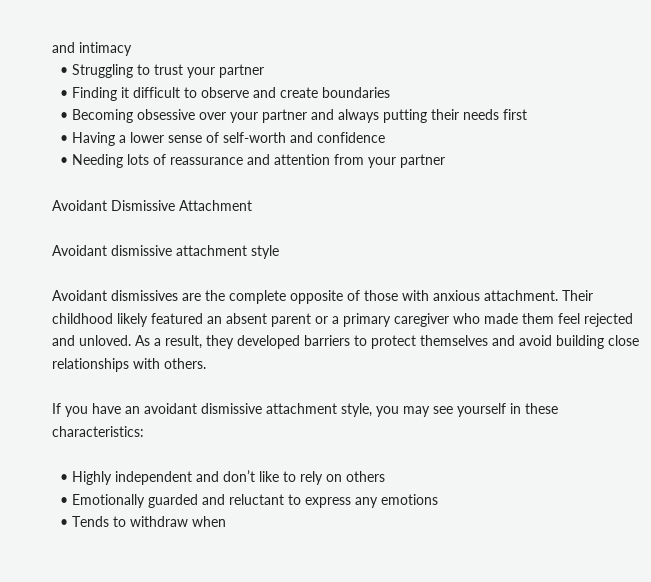and intimacy
  • Struggling to trust your partner
  • Finding it difficult to observe and create boundaries
  • Becoming obsessive over your partner and always putting their needs first
  • Having a lower sense of self-worth and confidence
  • Needing lots of reassurance and attention from your partner

Avoidant Dismissive Attachment

Avoidant dismissive attachment style

Avoidant dismissives are the complete opposite of those with anxious attachment. Their childhood likely featured an absent parent or a primary caregiver who made them feel rejected and unloved. As a result, they developed barriers to protect themselves and avoid building close relationships with others.

If you have an avoidant dismissive attachment style, you may see yourself in these characteristics:

  • Highly independent and don’t like to rely on others
  • Emotionally guarded and reluctant to express any emotions
  • Tends to withdraw when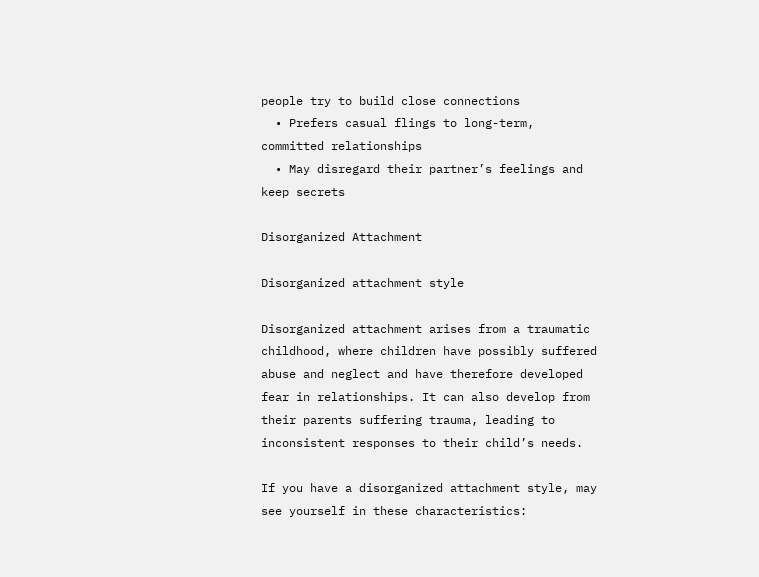people try to build close connections
  • Prefers casual flings to long-term, committed relationships
  • May disregard their partner’s feelings and keep secrets

Disorganized Attachment

Disorganized attachment style

Disorganized attachment arises from a traumatic childhood, where children have possibly suffered abuse and neglect and have therefore developed fear in relationships. It can also develop from their parents suffering trauma, leading to inconsistent responses to their child’s needs.

If you have a disorganized attachment style, may see yourself in these characteristics: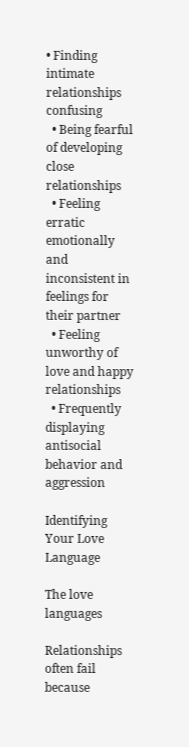• Finding intimate relationships confusing
  • Being fearful of developing close relationships
  • Feeling erratic emotionally and inconsistent in feelings for their partner
  • Feeling unworthy of love and happy relationships
  • Frequently displaying antisocial behavior and aggression

Identifying Your Love Language

The love languages

Relationships often fail because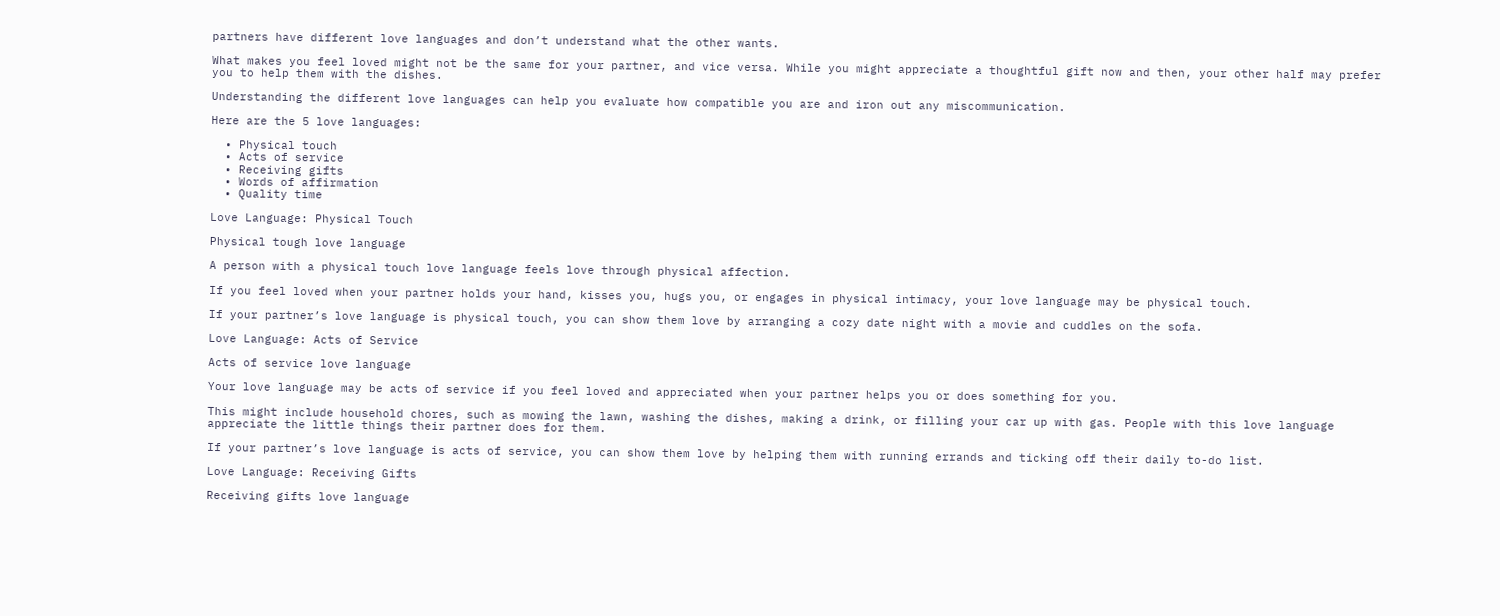partners have different love languages and don’t understand what the other wants.

What makes you feel loved might not be the same for your partner, and vice versa. While you might appreciate a thoughtful gift now and then, your other half may prefer you to help them with the dishes.

Understanding the different love languages can help you evaluate how compatible you are and iron out any miscommunication.

Here are the 5 love languages:

  • Physical touch
  • Acts of service
  • Receiving gifts
  • Words of affirmation
  • Quality time

Love Language: Physical Touch

Physical tough love language

A person with a physical touch love language feels love through physical affection.

If you feel loved when your partner holds your hand, kisses you, hugs you, or engages in physical intimacy, your love language may be physical touch.

If your partner’s love language is physical touch, you can show them love by arranging a cozy date night with a movie and cuddles on the sofa.

Love Language: Acts of Service

Acts of service love language

Your love language may be acts of service if you feel loved and appreciated when your partner helps you or does something for you.

This might include household chores, such as mowing the lawn, washing the dishes, making a drink, or filling your car up with gas. People with this love language appreciate the little things their partner does for them.

If your partner’s love language is acts of service, you can show them love by helping them with running errands and ticking off their daily to-do list.

Love Language: Receiving Gifts

Receiving gifts love language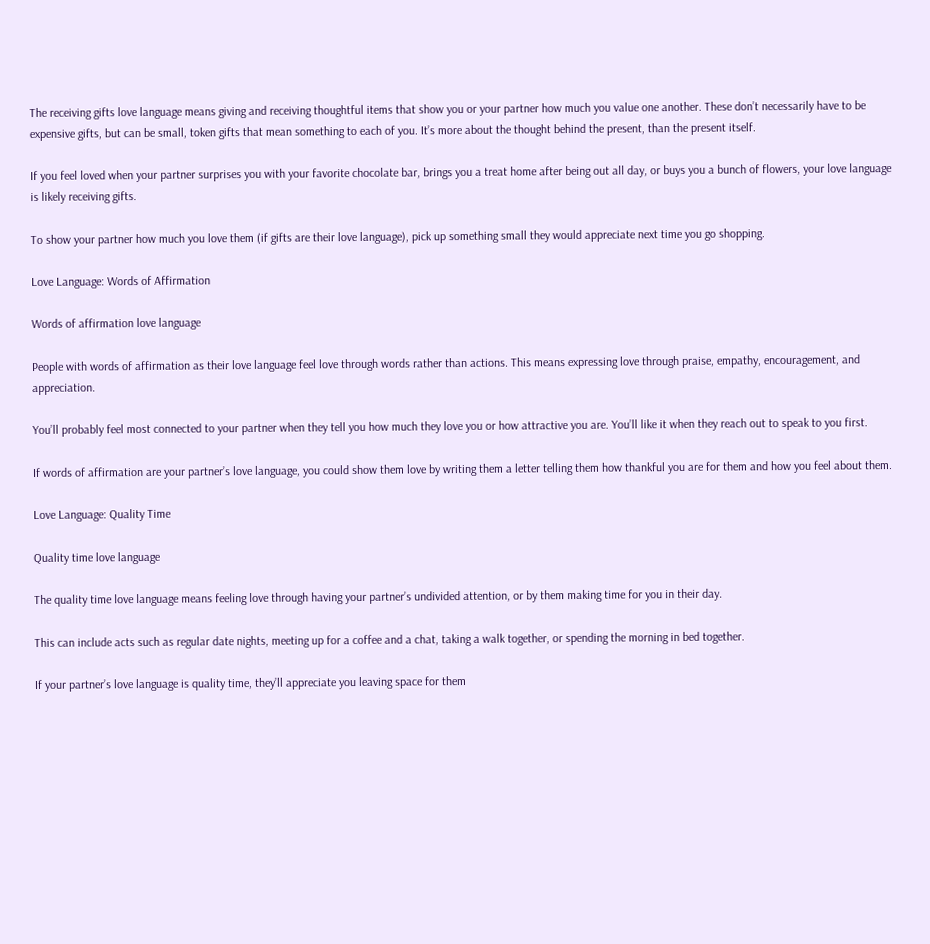The receiving gifts love language means giving and receiving thoughtful items that show you or your partner how much you value one another. These don’t necessarily have to be expensive gifts, but can be small, token gifts that mean something to each of you. It’s more about the thought behind the present, than the present itself.

If you feel loved when your partner surprises you with your favorite chocolate bar, brings you a treat home after being out all day, or buys you a bunch of flowers, your love language is likely receiving gifts.

To show your partner how much you love them (if gifts are their love language), pick up something small they would appreciate next time you go shopping.

Love Language: Words of Affirmation

Words of affirmation love language

People with words of affirmation as their love language feel love through words rather than actions. This means expressing love through praise, empathy, encouragement, and appreciation.

You’ll probably feel most connected to your partner when they tell you how much they love you or how attractive you are. You’ll like it when they reach out to speak to you first.

If words of affirmation are your partner’s love language, you could show them love by writing them a letter telling them how thankful you are for them and how you feel about them.

Love Language: Quality Time

Quality time love language

The quality time love language means feeling love through having your partner’s undivided attention, or by them making time for you in their day.

This can include acts such as regular date nights, meeting up for a coffee and a chat, taking a walk together, or spending the morning in bed together.

If your partner’s love language is quality time, they’ll appreciate you leaving space for them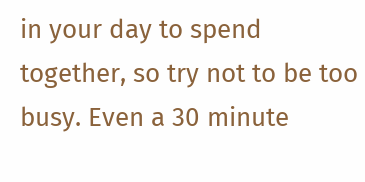in your day to spend together, so try not to be too busy. Even a 30 minute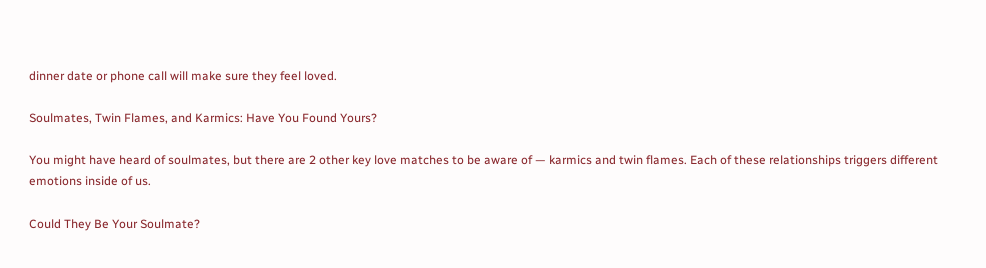dinner date or phone call will make sure they feel loved.

Soulmates, Twin Flames, and Karmics: Have You Found Yours?

You might have heard of soulmates, but there are 2 other key love matches to be aware of — karmics and twin flames. Each of these relationships triggers different emotions inside of us.

Could They Be Your Soulmate?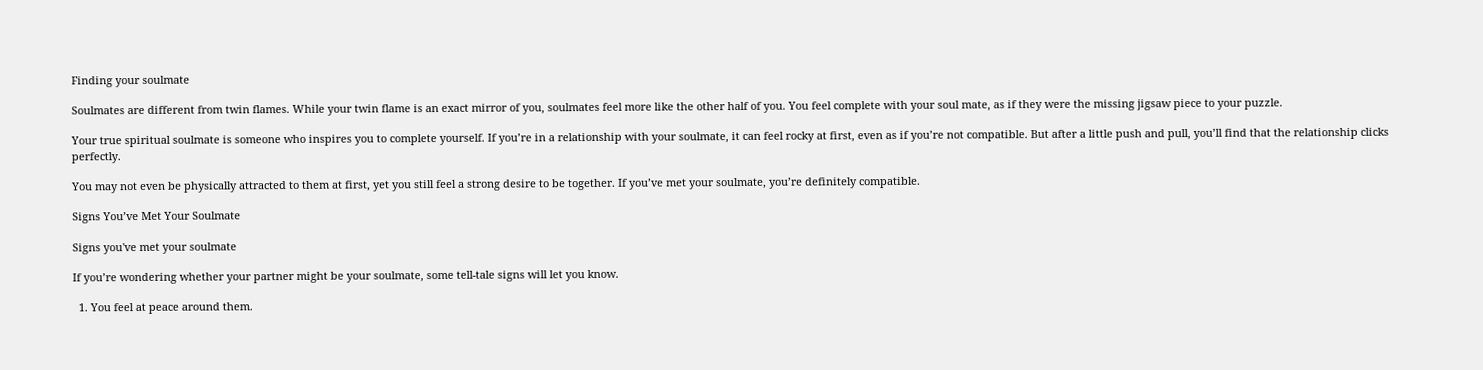Finding your soulmate

Soulmates are different from twin flames. While your twin flame is an exact mirror of you, soulmates feel more like the other half of you. You feel complete with your soul mate, as if they were the missing jigsaw piece to your puzzle.

Your true spiritual soulmate is someone who inspires you to complete yourself. If you’re in a relationship with your soulmate, it can feel rocky at first, even as if you’re not compatible. But after a little push and pull, you’ll find that the relationship clicks perfectly.

You may not even be physically attracted to them at first, yet you still feel a strong desire to be together. If you’ve met your soulmate, you’re definitely compatible.

Signs You’ve Met Your Soulmate

Signs you've met your soulmate

If you’re wondering whether your partner might be your soulmate, some tell-tale signs will let you know.

  1. You feel at peace around them.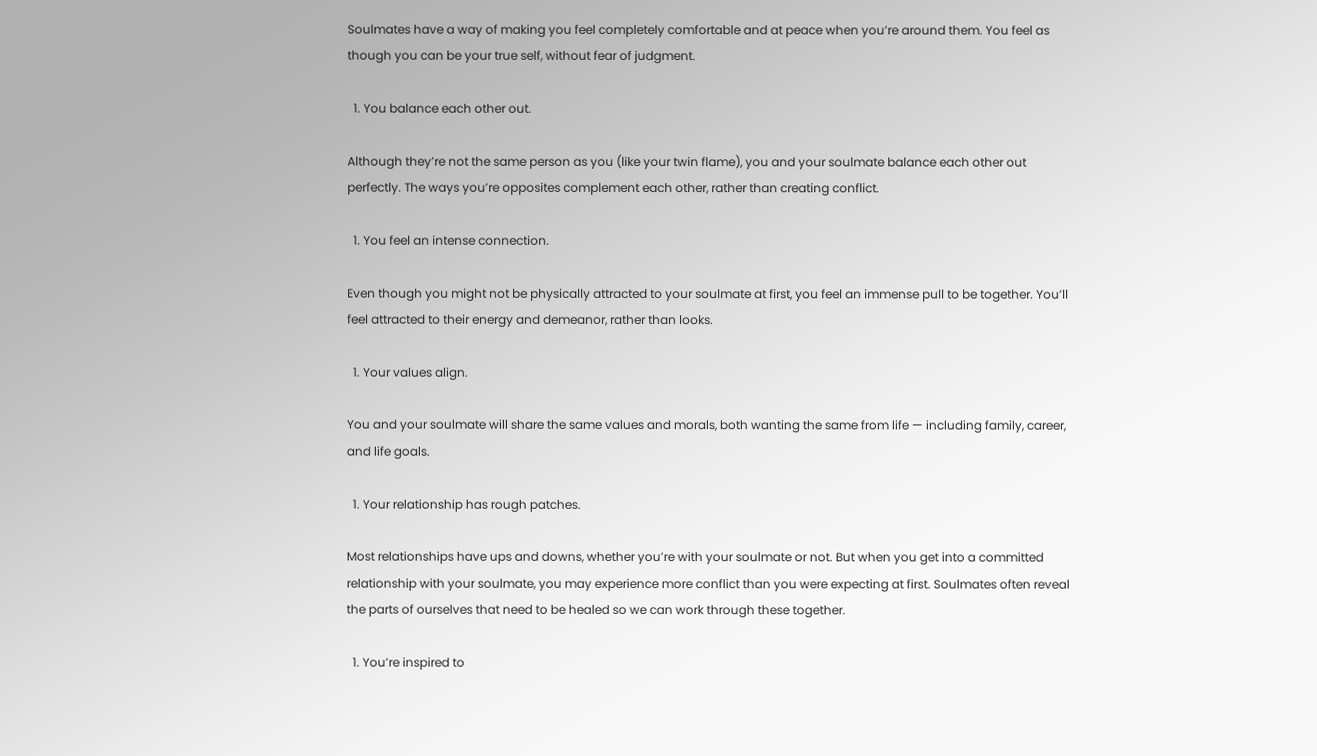Soulmates have a way of making you feel completely comfortable and at peace when you’re around them. You feel as though you can be your true self, without fear of judgment.

  1. You balance each other out.

Although they’re not the same person as you (like your twin flame), you and your soulmate balance each other out perfectly. The ways you’re opposites complement each other, rather than creating conflict.

  1. You feel an intense connection.

Even though you might not be physically attracted to your soulmate at first, you feel an immense pull to be together. You’ll feel attracted to their energy and demeanor, rather than looks.

  1. Your values align.

You and your soulmate will share the same values and morals, both wanting the same from life — including family, career, and life goals.

  1. Your relationship has rough patches.

Most relationships have ups and downs, whether you’re with your soulmate or not. But when you get into a committed relationship with your soulmate, you may experience more conflict than you were expecting at first. Soulmates often reveal the parts of ourselves that need to be healed so we can work through these together.

  1. You’re inspired to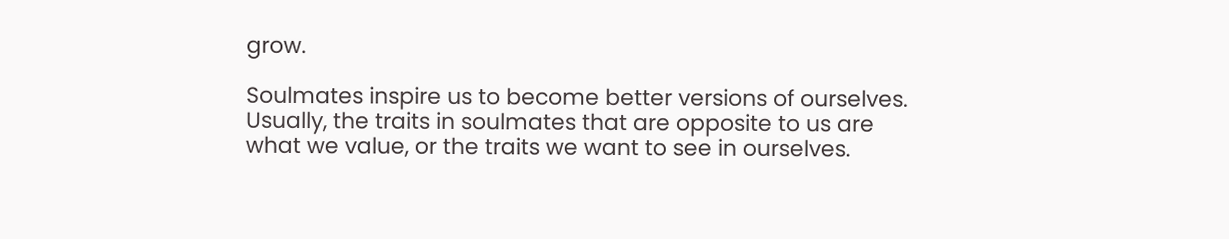grow.

Soulmates inspire us to become better versions of ourselves. Usually, the traits in soulmates that are opposite to us are what we value, or the traits we want to see in ourselves.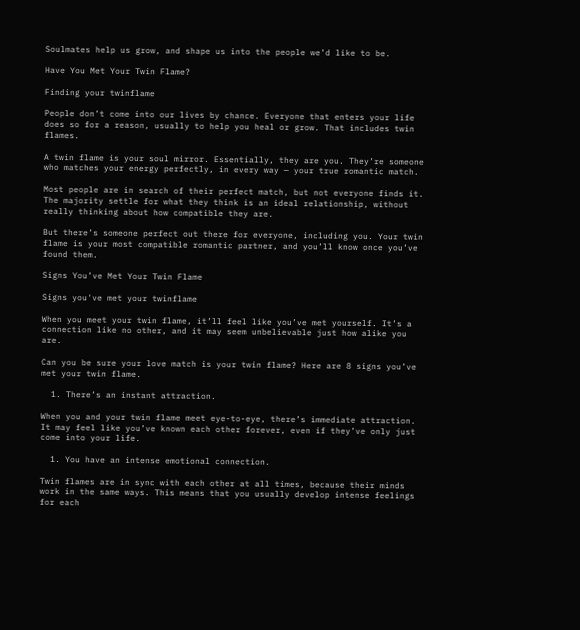Soulmates help us grow, and shape us into the people we’d like to be.

Have You Met Your Twin Flame?

Finding your twinflame

People don’t come into our lives by chance. Everyone that enters your life does so for a reason, usually to help you heal or grow. That includes twin flames.

A twin flame is your soul mirror. Essentially, they are you. They’re someone who matches your energy perfectly, in every way — your true romantic match.

Most people are in search of their perfect match, but not everyone finds it. The majority settle for what they think is an ideal relationship, without really thinking about how compatible they are.

But there’s someone perfect out there for everyone, including you. Your twin flame is your most compatible romantic partner, and you’ll know once you’ve found them.

Signs You’ve Met Your Twin Flame

Signs you've met your twinflame

When you meet your twin flame, it’ll feel like you’ve met yourself. It’s a connection like no other, and it may seem unbelievable just how alike you are.

Can you be sure your love match is your twin flame? Here are 8 signs you’ve met your twin flame.

  1. There’s an instant attraction.

When you and your twin flame meet eye-to-eye, there’s immediate attraction. It may feel like you’ve known each other forever, even if they’ve only just come into your life.

  1. You have an intense emotional connection.

Twin flames are in sync with each other at all times, because their minds work in the same ways. This means that you usually develop intense feelings for each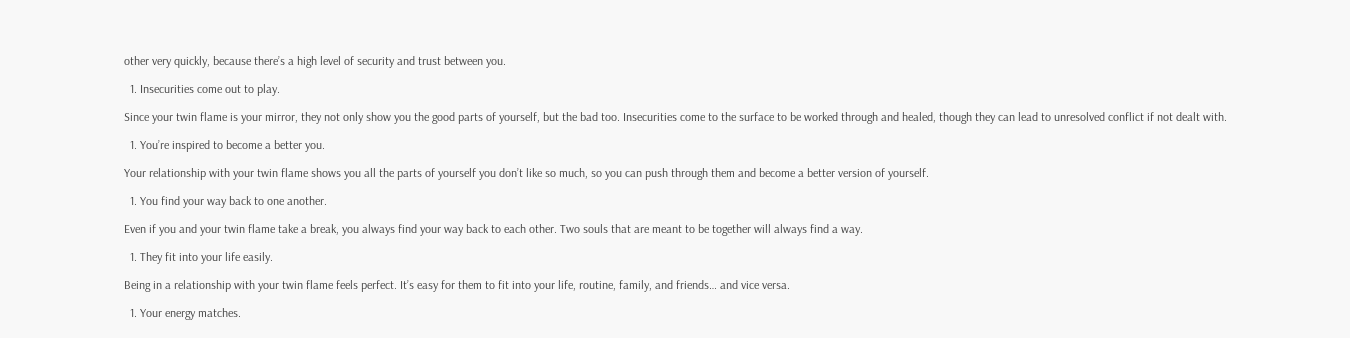other very quickly, because there’s a high level of security and trust between you.

  1. Insecurities come out to play.

Since your twin flame is your mirror, they not only show you the good parts of yourself, but the bad too. Insecurities come to the surface to be worked through and healed, though they can lead to unresolved conflict if not dealt with.

  1. You’re inspired to become a better you.

Your relationship with your twin flame shows you all the parts of yourself you don’t like so much, so you can push through them and become a better version of yourself.

  1. You find your way back to one another.

Even if you and your twin flame take a break, you always find your way back to each other. Two souls that are meant to be together will always find a way.

  1. They fit into your life easily.

Being in a relationship with your twin flame feels perfect. It’s easy for them to fit into your life, routine, family, and friends… and vice versa.

  1. Your energy matches.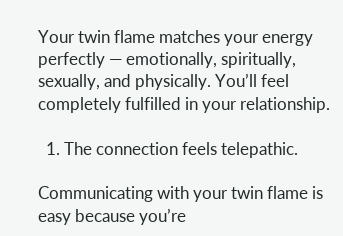Your twin flame matches your energy perfectly — emotionally, spiritually, sexually, and physically. You’ll feel completely fulfilled in your relationship.

  1. The connection feels telepathic.

Communicating with your twin flame is easy because you’re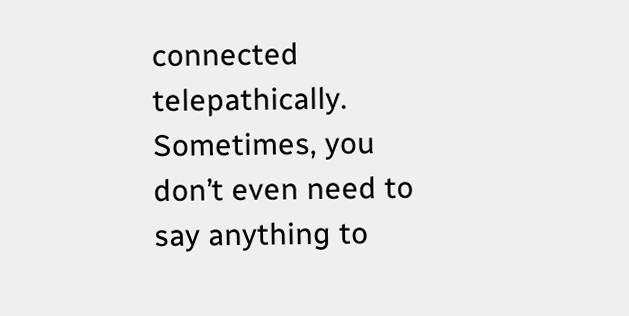connected telepathically. Sometimes, you don’t even need to say anything to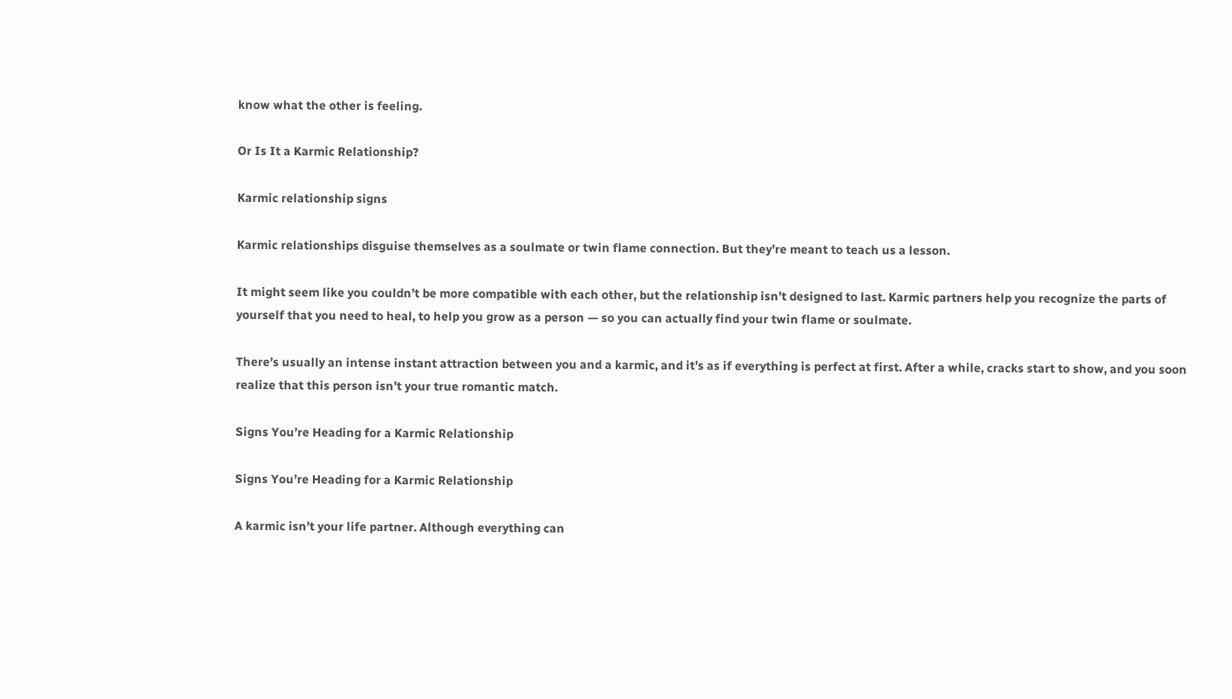know what the other is feeling.

Or Is It a Karmic Relationship?

Karmic relationship signs

Karmic relationships disguise themselves as a soulmate or twin flame connection. But they’re meant to teach us a lesson.

It might seem like you couldn’t be more compatible with each other, but the relationship isn’t designed to last. Karmic partners help you recognize the parts of yourself that you need to heal, to help you grow as a person — so you can actually find your twin flame or soulmate.

There’s usually an intense instant attraction between you and a karmic, and it’s as if everything is perfect at first. After a while, cracks start to show, and you soon realize that this person isn’t your true romantic match.

Signs You’re Heading for a Karmic Relationship

Signs You’re Heading for a Karmic Relationship

A karmic isn’t your life partner. Although everything can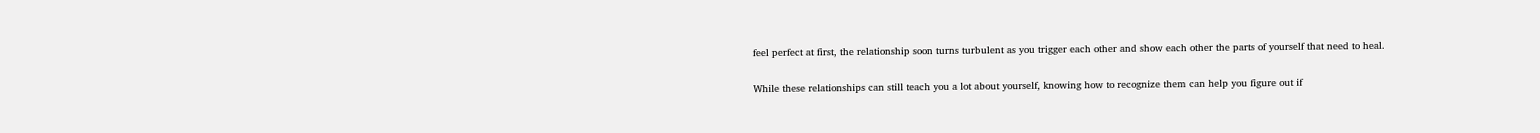feel perfect at first, the relationship soon turns turbulent as you trigger each other and show each other the parts of yourself that need to heal.

While these relationships can still teach you a lot about yourself, knowing how to recognize them can help you figure out if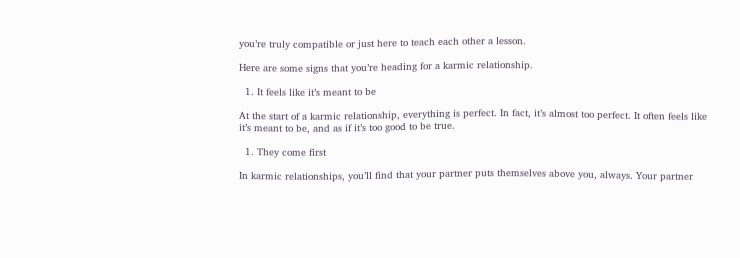you’re truly compatible or just here to teach each other a lesson.

Here are some signs that you’re heading for a karmic relationship.

  1. It feels like it’s meant to be

At the start of a karmic relationship, everything is perfect. In fact, it’s almost too perfect. It often feels like it’s meant to be, and as if it’s too good to be true.

  1. They come first

In karmic relationships, you’ll find that your partner puts themselves above you, always. Your partner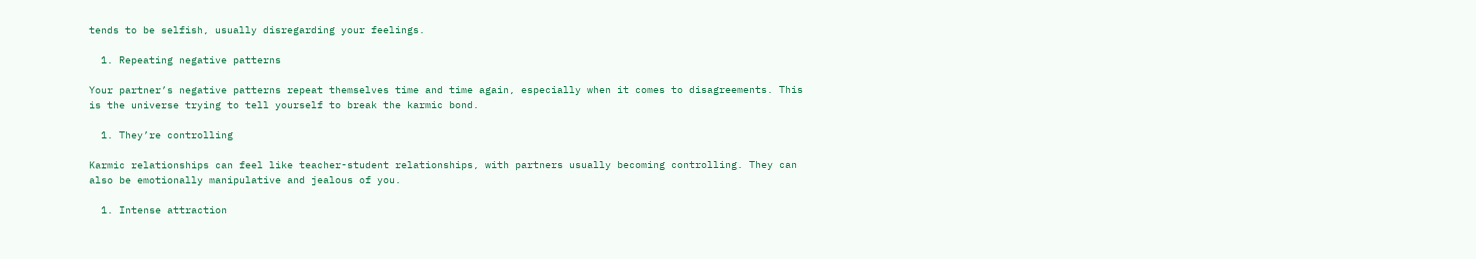tends to be selfish, usually disregarding your feelings.

  1. Repeating negative patterns

Your partner’s negative patterns repeat themselves time and time again, especially when it comes to disagreements. This is the universe trying to tell yourself to break the karmic bond.

  1. They’re controlling

Karmic relationships can feel like teacher-student relationships, with partners usually becoming controlling. They can also be emotionally manipulative and jealous of you.

  1. Intense attraction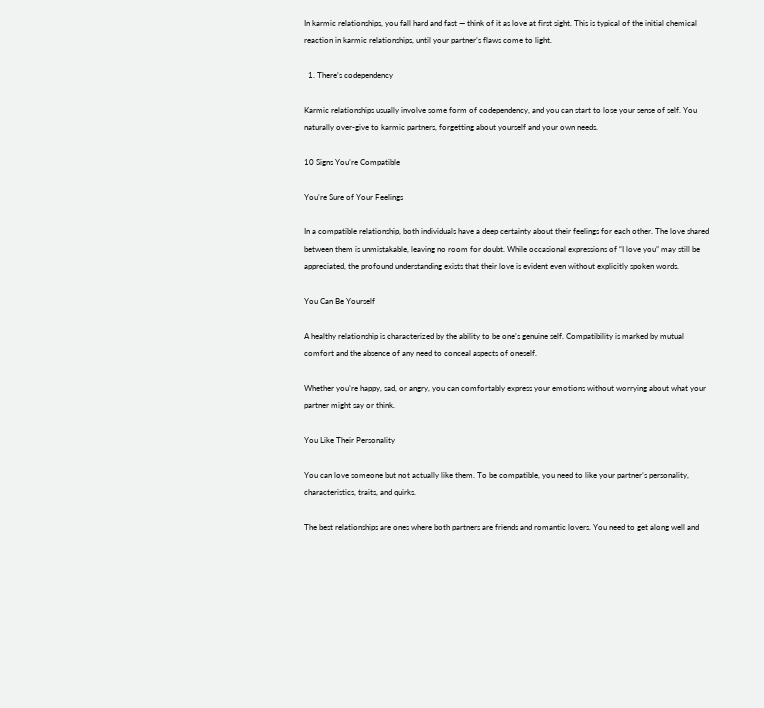In karmic relationships, you fall hard and fast — think of it as love at first sight. This is typical of the initial chemical reaction in karmic relationships, until your partner’s flaws come to light.

  1. There’s codependency

Karmic relationships usually involve some form of codependency, and you can start to lose your sense of self. You naturally over-give to karmic partners, forgetting about yourself and your own needs.

10 Signs You’re Compatible

You’re Sure of Your Feelings

In a compatible relationship, both individuals have a deep certainty about their feelings for each other. The love shared between them is unmistakable, leaving no room for doubt. While occasional expressions of “I love you” may still be appreciated, the profound understanding exists that their love is evident even without explicitly spoken words.

You Can Be Yourself

A healthy relationship is characterized by the ability to be one’s genuine self. Compatibility is marked by mutual comfort and the absence of any need to conceal aspects of oneself.

Whether you’re happy, sad, or angry, you can comfortably express your emotions without worrying about what your partner might say or think.

You Like Their Personality

You can love someone but not actually like them. To be compatible, you need to like your partner’s personality, characteristics, traits, and quirks.

The best relationships are ones where both partners are friends and romantic lovers. You need to get along well and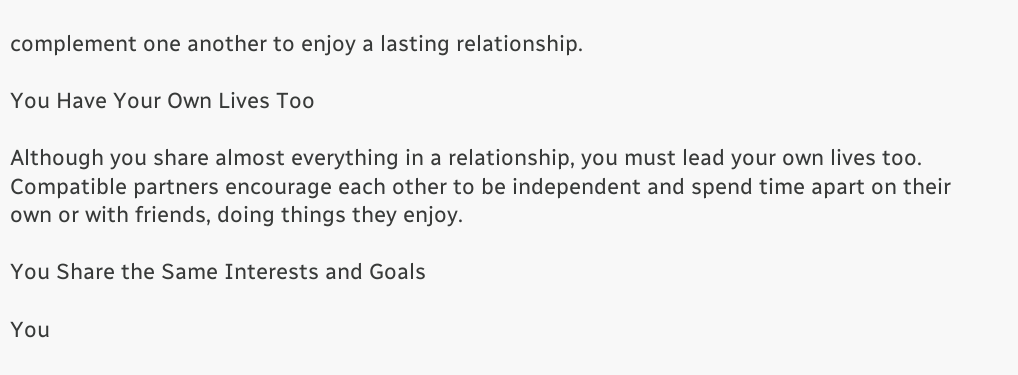complement one another to enjoy a lasting relationship.

You Have Your Own Lives Too

Although you share almost everything in a relationship, you must lead your own lives too. Compatible partners encourage each other to be independent and spend time apart on their own or with friends, doing things they enjoy.

You Share the Same Interests and Goals

You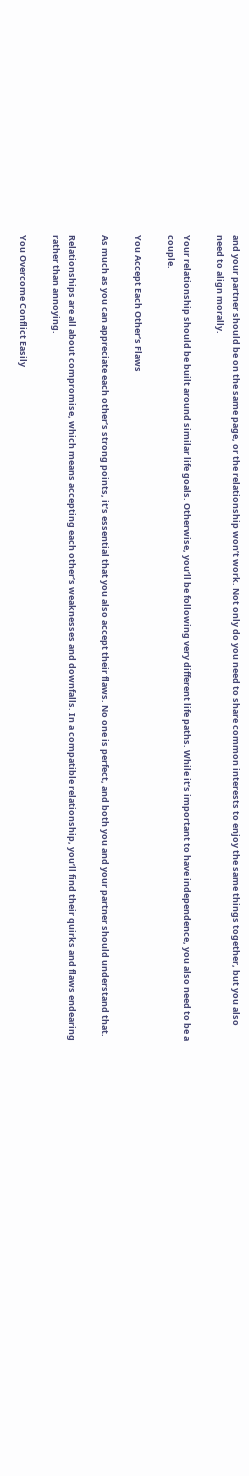and your partner should be on the same page, or the relationship won’t work. Not only do you need to share common interests to enjoy the same things together, but you also need to align morally.

Your relationship should be built around similar life goals. Otherwise, you’ll be following very different life paths. While it’s important to have independence, you also need to be a couple.

You Accept Each Other’s Flaws

As much as you can appreciate each other’s strong points, it’s essential that you also accept their flaws. No one is perfect, and both you and your partner should understand that.

Relationships are all about compromise, which means accepting each other’s weaknesses and downfalls. In a compatible relationship, you’ll find their quirks and flaws endearing rather than annoying.

You Overcome Conflict Easily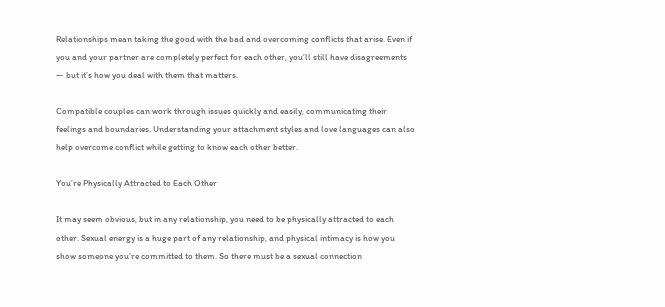Relationships mean taking the good with the bad and overcoming conflicts that arise. Even if you and your partner are completely perfect for each other, you’ll still have disagreements — but it’s how you deal with them that matters.

Compatible couples can work through issues quickly and easily, communicating their feelings and boundaries. Understanding your attachment styles and love languages can also help overcome conflict while getting to know each other better.

You’re Physically Attracted to Each Other

It may seem obvious, but in any relationship, you need to be physically attracted to each other. Sexual energy is a huge part of any relationship, and physical intimacy is how you show someone you’re committed to them. So there must be a sexual connection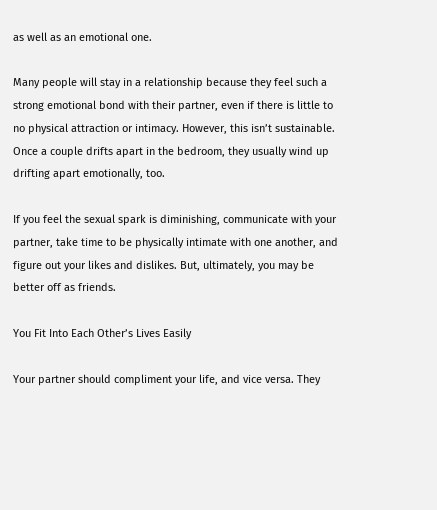as well as an emotional one.

Many people will stay in a relationship because they feel such a strong emotional bond with their partner, even if there is little to no physical attraction or intimacy. However, this isn’t sustainable. Once a couple drifts apart in the bedroom, they usually wind up drifting apart emotionally, too.

If you feel the sexual spark is diminishing, communicate with your partner, take time to be physically intimate with one another, and figure out your likes and dislikes. But, ultimately, you may be better off as friends.

You Fit Into Each Other’s Lives Easily

Your partner should compliment your life, and vice versa. They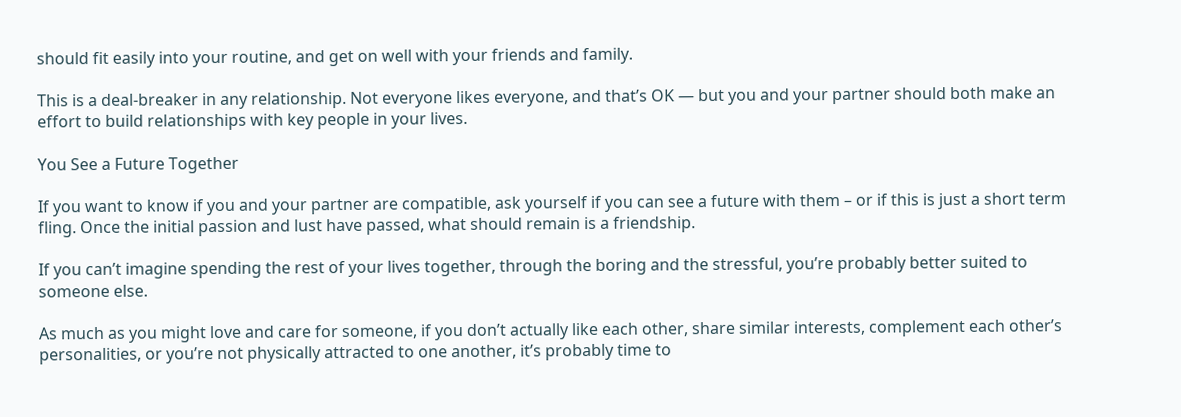should fit easily into your routine, and get on well with your friends and family.

This is a deal-breaker in any relationship. Not everyone likes everyone, and that’s OK — but you and your partner should both make an effort to build relationships with key people in your lives.

You See a Future Together

If you want to know if you and your partner are compatible, ask yourself if you can see a future with them – or if this is just a short term fling. Once the initial passion and lust have passed, what should remain is a friendship.

If you can’t imagine spending the rest of your lives together, through the boring and the stressful, you’re probably better suited to someone else.

As much as you might love and care for someone, if you don’t actually like each other, share similar interests, complement each other’s personalities, or you’re not physically attracted to one another, it’s probably time to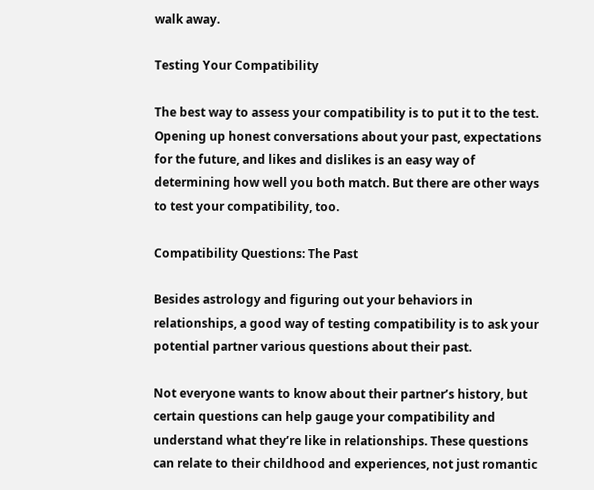walk away.

Testing Your Compatibility

The best way to assess your compatibility is to put it to the test. Opening up honest conversations about your past, expectations for the future, and likes and dislikes is an easy way of determining how well you both match. But there are other ways to test your compatibility, too.

Compatibility Questions: The Past

Besides astrology and figuring out your behaviors in relationships, a good way of testing compatibility is to ask your potential partner various questions about their past.

Not everyone wants to know about their partner’s history, but certain questions can help gauge your compatibility and understand what they’re like in relationships. These questions can relate to their childhood and experiences, not just romantic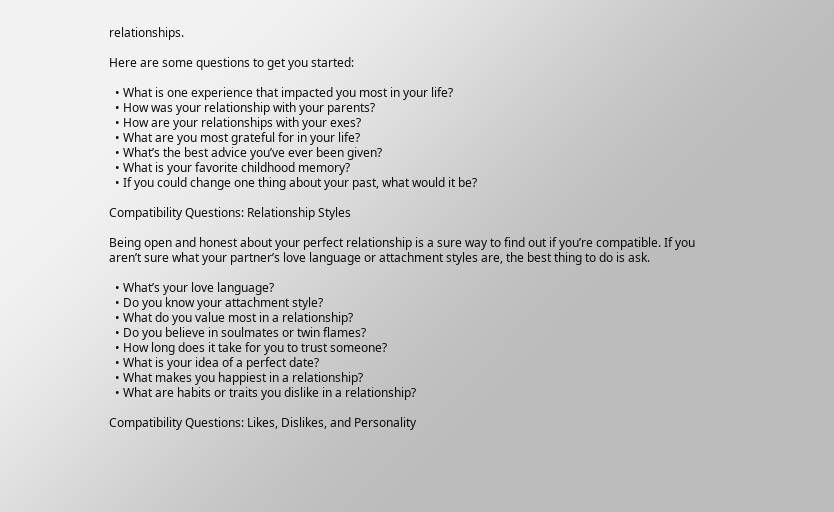relationships.

Here are some questions to get you started:

  • What is one experience that impacted you most in your life?
  • How was your relationship with your parents?
  • How are your relationships with your exes?
  • What are you most grateful for in your life?
  • What’s the best advice you’ve ever been given?
  • What is your favorite childhood memory?
  • If you could change one thing about your past, what would it be?

Compatibility Questions: Relationship Styles

Being open and honest about your perfect relationship is a sure way to find out if you’re compatible. If you aren’t sure what your partner’s love language or attachment styles are, the best thing to do is ask.

  • What’s your love language?
  • Do you know your attachment style?
  • What do you value most in a relationship?
  • Do you believe in soulmates or twin flames?
  • How long does it take for you to trust someone?
  • What is your idea of a perfect date?
  • What makes you happiest in a relationship?
  • What are habits or traits you dislike in a relationship?

Compatibility Questions: Likes, Dislikes, and Personality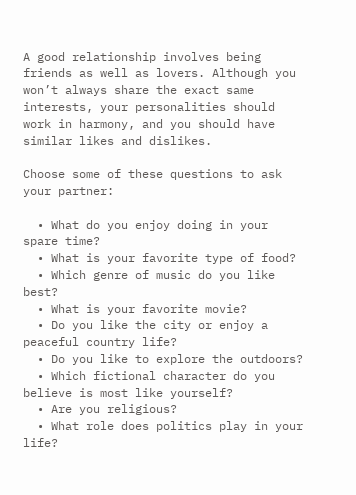A good relationship involves being friends as well as lovers. Although you won’t always share the exact same interests, your personalities should work in harmony, and you should have similar likes and dislikes.

Choose some of these questions to ask your partner:

  • What do you enjoy doing in your spare time?
  • What is your favorite type of food?
  • Which genre of music do you like best?
  • What is your favorite movie?
  • Do you like the city or enjoy a peaceful country life?
  • Do you like to explore the outdoors?
  • Which fictional character do you believe is most like yourself?
  • Are you religious?
  • What role does politics play in your life?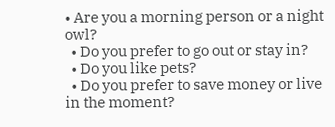• Are you a morning person or a night owl?
  • Do you prefer to go out or stay in?
  • Do you like pets?
  • Do you prefer to save money or live in the moment?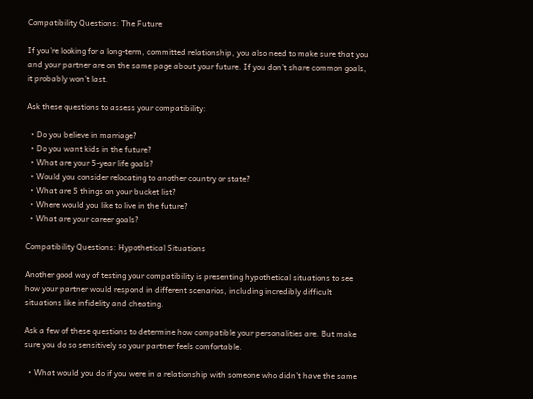Compatibility Questions: The Future

If you’re looking for a long-term, committed relationship, you also need to make sure that you and your partner are on the same page about your future. If you don’t share common goals, it probably won’t last.

Ask these questions to assess your compatibility:

  • Do you believe in marriage?
  • Do you want kids in the future?
  • What are your 5-year life goals?
  • Would you consider relocating to another country or state?
  • What are 5 things on your bucket list?
  • Where would you like to live in the future?
  • What are your career goals?

Compatibility Questions: Hypothetical Situations

Another good way of testing your compatibility is presenting hypothetical situations to see how your partner would respond in different scenarios, including incredibly difficult situations like infidelity and cheating.

Ask a few of these questions to determine how compatible your personalities are. But make sure you do so sensitively so your partner feels comfortable.

  • What would you do if you were in a relationship with someone who didn’t have the same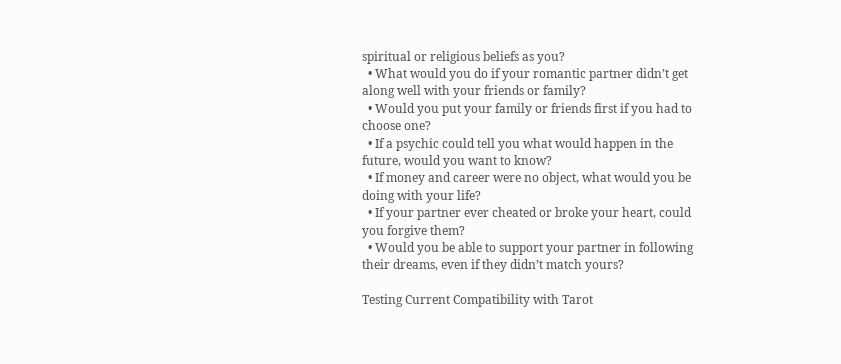spiritual or religious beliefs as you?
  • What would you do if your romantic partner didn’t get along well with your friends or family?
  • Would you put your family or friends first if you had to choose one?
  • If a psychic could tell you what would happen in the future, would you want to know?
  • If money and career were no object, what would you be doing with your life?
  • If your partner ever cheated or broke your heart, could you forgive them?
  • Would you be able to support your partner in following their dreams, even if they didn’t match yours?

Testing Current Compatibility with Tarot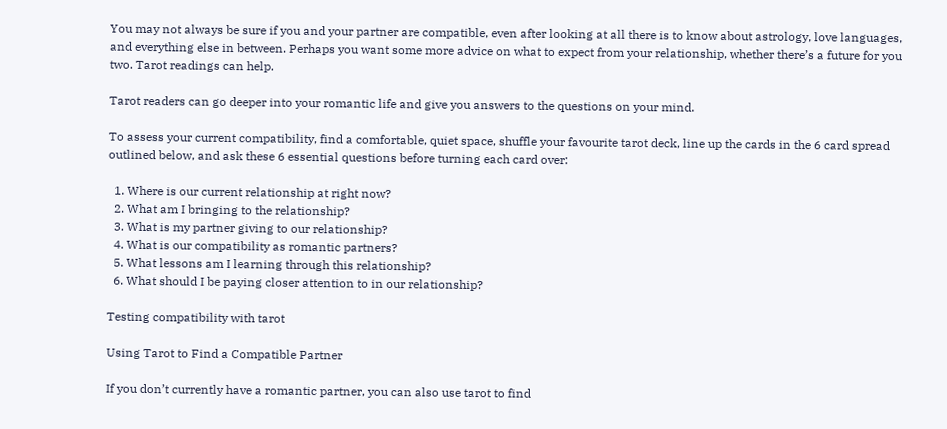You may not always be sure if you and your partner are compatible, even after looking at all there is to know about astrology, love languages, and everything else in between. Perhaps you want some more advice on what to expect from your relationship, whether there’s a future for you two. Tarot readings can help.

Tarot readers can go deeper into your romantic life and give you answers to the questions on your mind.

To assess your current compatibility, find a comfortable, quiet space, shuffle your favourite tarot deck, line up the cards in the 6 card spread outlined below, and ask these 6 essential questions before turning each card over:

  1. Where is our current relationship at right now?
  2. What am I bringing to the relationship?
  3. What is my partner giving to our relationship?
  4. What is our compatibility as romantic partners?
  5. What lessons am I learning through this relationship?
  6. What should I be paying closer attention to in our relationship?

Testing compatibility with tarot

Using Tarot to Find a Compatible Partner

If you don’t currently have a romantic partner, you can also use tarot to find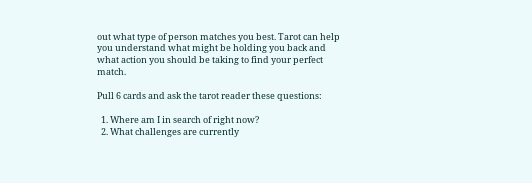out what type of person matches you best. Tarot can help you understand what might be holding you back and what action you should be taking to find your perfect match.

Pull 6 cards and ask the tarot reader these questions:

  1. Where am I in search of right now?
  2. What challenges are currently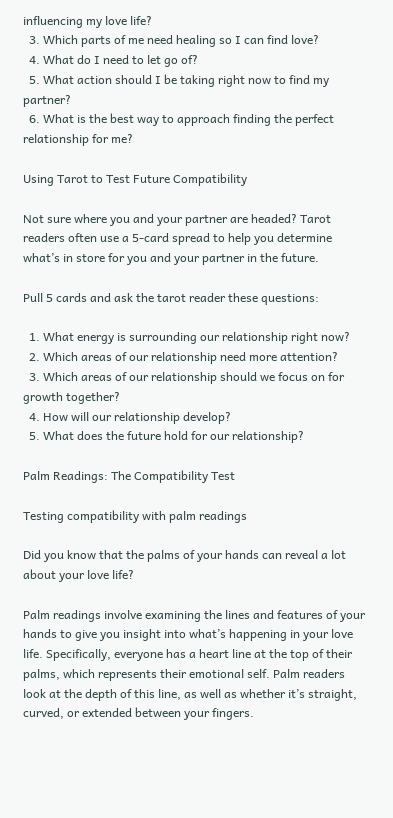influencing my love life?
  3. Which parts of me need healing so I can find love?
  4. What do I need to let go of?
  5. What action should I be taking right now to find my partner?
  6. What is the best way to approach finding the perfect relationship for me?

Using Tarot to Test Future Compatibility

Not sure where you and your partner are headed? Tarot readers often use a 5-card spread to help you determine what’s in store for you and your partner in the future.

Pull 5 cards and ask the tarot reader these questions:

  1. What energy is surrounding our relationship right now?
  2. Which areas of our relationship need more attention?
  3. Which areas of our relationship should we focus on for growth together?
  4. How will our relationship develop?
  5. What does the future hold for our relationship?

Palm Readings: The Compatibility Test

Testing compatibility with palm readings

Did you know that the palms of your hands can reveal a lot about your love life?

Palm readings involve examining the lines and features of your hands to give you insight into what’s happening in your love life. Specifically, everyone has a heart line at the top of their palms, which represents their emotional self. Palm readers look at the depth of this line, as well as whether it’s straight, curved, or extended between your fingers.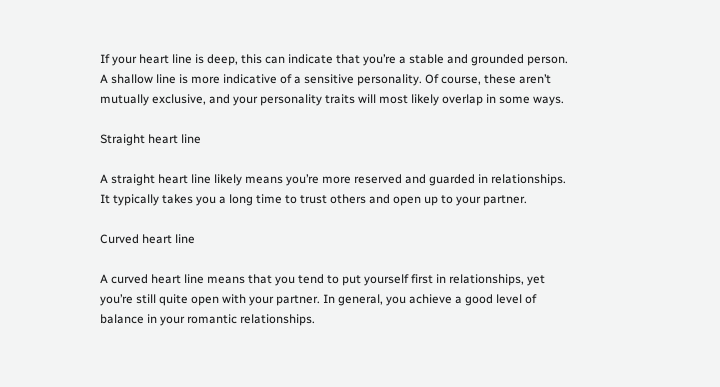If your heart line is deep, this can indicate that you’re a stable and grounded person. A shallow line is more indicative of a sensitive personality. Of course, these aren’t mutually exclusive, and your personality traits will most likely overlap in some ways.

Straight heart line

A straight heart line likely means you’re more reserved and guarded in relationships. It typically takes you a long time to trust others and open up to your partner.

Curved heart line

A curved heart line means that you tend to put yourself first in relationships, yet you’re still quite open with your partner. In general, you achieve a good level of balance in your romantic relationships.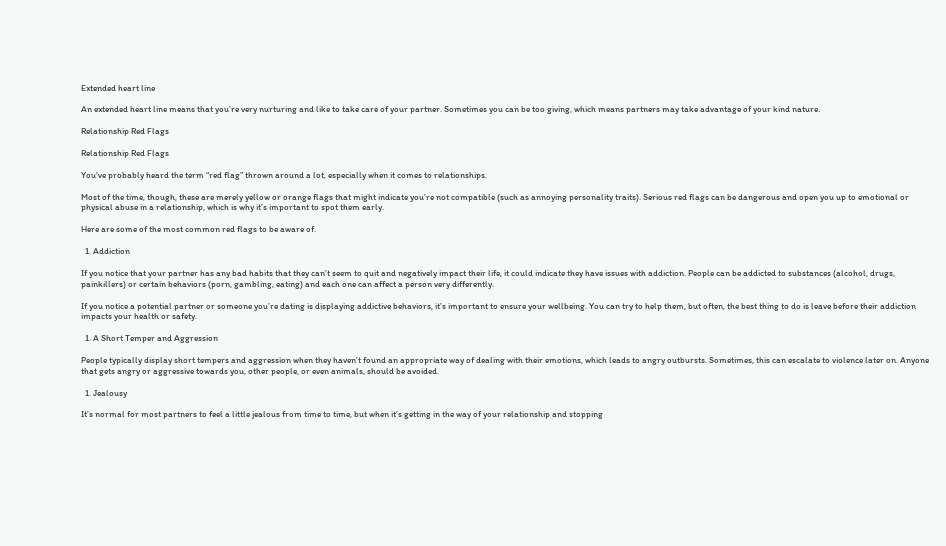Extended heart line

An extended heart line means that you’re very nurturing and like to take care of your partner. Sometimes you can be too giving, which means partners may take advantage of your kind nature.

Relationship Red Flags

Relationship Red Flags

You’ve probably heard the term “red flag” thrown around a lot, especially when it comes to relationships.

Most of the time, though, these are merely yellow or orange flags that might indicate you’re not compatible (such as annoying personality traits). Serious red flags can be dangerous and open you up to emotional or physical abuse in a relationship, which is why it’s important to spot them early.

Here are some of the most common red flags to be aware of.

  1. Addiction

If you notice that your partner has any bad habits that they can’t seem to quit and negatively impact their life, it could indicate they have issues with addiction. People can be addicted to substances (alcohol, drugs, painkillers) or certain behaviors (porn, gambling, eating) and each one can affect a person very differently.

If you notice a potential partner or someone you’re dating is displaying addictive behaviors, it’s important to ensure your wellbeing. You can try to help them, but often, the best thing to do is leave before their addiction impacts your health or safety.

  1. A Short Temper and Aggression

People typically display short tempers and aggression when they haven’t found an appropriate way of dealing with their emotions, which leads to angry outbursts. Sometimes, this can escalate to violence later on. Anyone that gets angry or aggressive towards you, other people, or even animals, should be avoided.

  1. Jealousy

It’s normal for most partners to feel a little jealous from time to time, but when it’s getting in the way of your relationship and stopping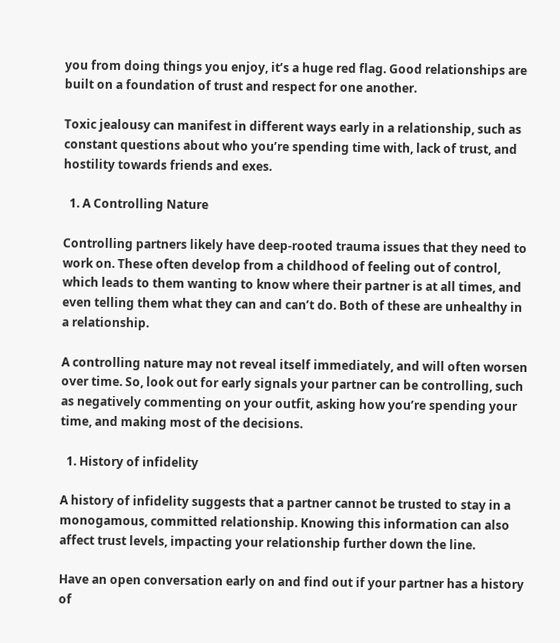you from doing things you enjoy, it’s a huge red flag. Good relationships are built on a foundation of trust and respect for one another.

Toxic jealousy can manifest in different ways early in a relationship, such as constant questions about who you’re spending time with, lack of trust, and hostility towards friends and exes.

  1. A Controlling Nature

Controlling partners likely have deep-rooted trauma issues that they need to work on. These often develop from a childhood of feeling out of control, which leads to them wanting to know where their partner is at all times, and even telling them what they can and can’t do. Both of these are unhealthy in a relationship.

A controlling nature may not reveal itself immediately, and will often worsen over time. So, look out for early signals your partner can be controlling, such as negatively commenting on your outfit, asking how you’re spending your time, and making most of the decisions.

  1. History of infidelity

A history of infidelity suggests that a partner cannot be trusted to stay in a monogamous, committed relationship. Knowing this information can also affect trust levels, impacting your relationship further down the line.

Have an open conversation early on and find out if your partner has a history of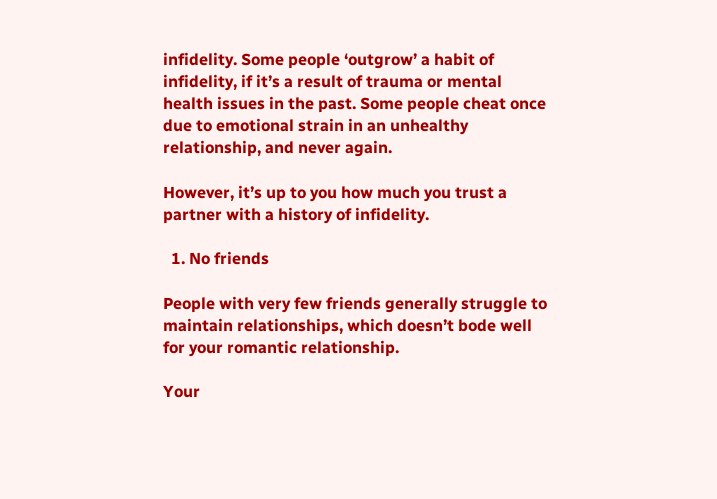infidelity. Some people ‘outgrow’ a habit of infidelity, if it’s a result of trauma or mental health issues in the past. Some people cheat once due to emotional strain in an unhealthy relationship, and never again.

However, it’s up to you how much you trust a partner with a history of infidelity.

  1. No friends

People with very few friends generally struggle to maintain relationships, which doesn’t bode well for your romantic relationship.

Your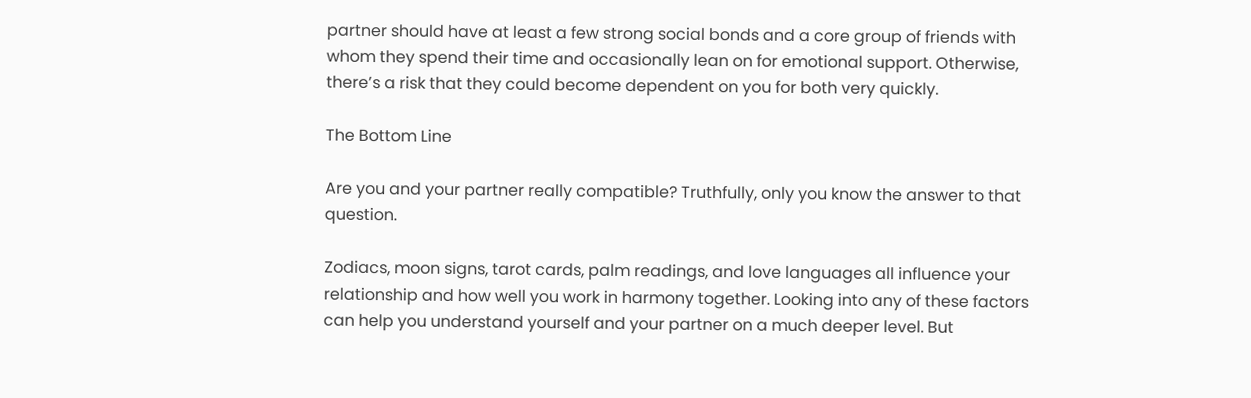partner should have at least a few strong social bonds and a core group of friends with whom they spend their time and occasionally lean on for emotional support. Otherwise, there’s a risk that they could become dependent on you for both very quickly.

The Bottom Line

Are you and your partner really compatible? Truthfully, only you know the answer to that question.

Zodiacs, moon signs, tarot cards, palm readings, and love languages all influence your relationship and how well you work in harmony together. Looking into any of these factors can help you understand yourself and your partner on a much deeper level. But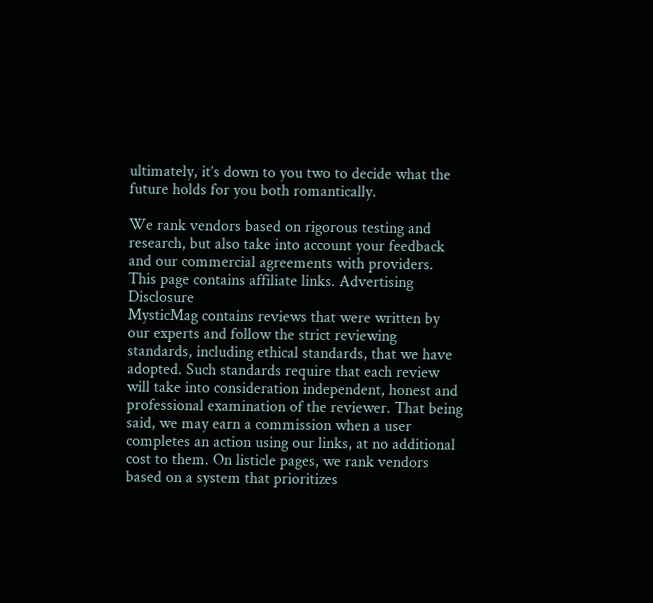ultimately, it’s down to you two to decide what the future holds for you both romantically.

We rank vendors based on rigorous testing and research, but also take into account your feedback and our commercial agreements with providers. This page contains affiliate links. Advertising Disclosure
MysticMag contains reviews that were written by our experts and follow the strict reviewing standards, including ethical standards, that we have adopted. Such standards require that each review will take into consideration independent, honest and professional examination of the reviewer. That being said, we may earn a commission when a user completes an action using our links, at no additional cost to them. On listicle pages, we rank vendors based on a system that prioritizes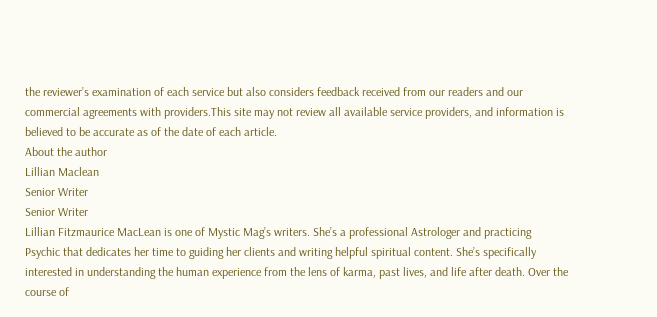the reviewer’s examination of each service but also considers feedback received from our readers and our commercial agreements with providers.This site may not review all available service providers, and information is believed to be accurate as of the date of each article.
About the author
Lillian Maclean
Senior Writer
Senior Writer
Lillian Fitzmaurice MacLean is one of Mystic Mag’s writers. She’s a professional Astrologer and practicing Psychic that dedicates her time to guiding her clients and writing helpful spiritual content. She’s specifically interested in understanding the human experience from the lens of karma, past lives, and life after death. Over the course of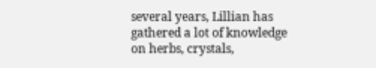several years, Lillian has gathered a lot of knowledge on herbs, crystals,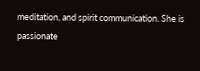meditation, and spirit communication. She is passionate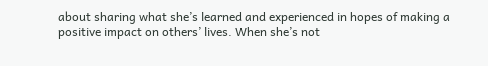about sharing what she’s learned and experienced in hopes of making a positive impact on others’ lives. When she’s not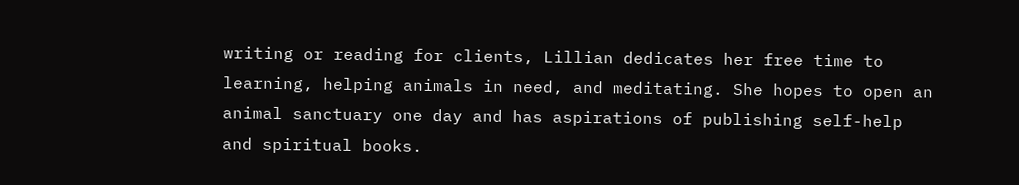writing or reading for clients, Lillian dedicates her free time to learning, helping animals in need, and meditating. She hopes to open an animal sanctuary one day and has aspirations of publishing self-help and spiritual books.